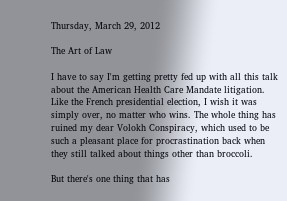Thursday, March 29, 2012

The Art of Law

I have to say I'm getting pretty fed up with all this talk about the American Health Care Mandate litigation. Like the French presidential election, I wish it was simply over, no matter who wins. The whole thing has ruined my dear Volokh Conspiracy, which used to be such a pleasant place for procrastination back when they still talked about things other than broccoli.

But there's one thing that has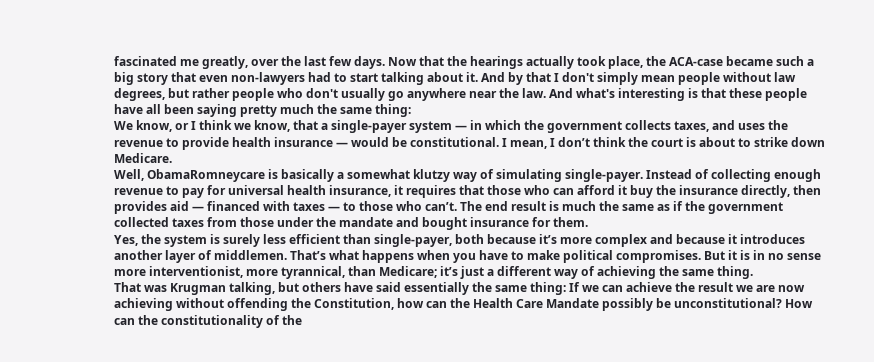fascinated me greatly, over the last few days. Now that the hearings actually took place, the ACA-case became such a big story that even non-lawyers had to start talking about it. And by that I don't simply mean people without law degrees, but rather people who don't usually go anywhere near the law. And what's interesting is that these people have all been saying pretty much the same thing:
We know, or I think we know, that a single-payer system — in which the government collects taxes, and uses the revenue to provide health insurance — would be constitutional. I mean, I don’t think the court is about to strike down Medicare.
Well, ObamaRomneycare is basically a somewhat klutzy way of simulating single-payer. Instead of collecting enough revenue to pay for universal health insurance, it requires that those who can afford it buy the insurance directly, then provides aid — financed with taxes — to those who can’t. The end result is much the same as if the government collected taxes from those under the mandate and bought insurance for them.
Yes, the system is surely less efficient than single-payer, both because it’s more complex and because it introduces another layer of middlemen. That’s what happens when you have to make political compromises. But it is in no sense more interventionist, more tyrannical, than Medicare; it’s just a different way of achieving the same thing.
That was Krugman talking, but others have said essentially the same thing: If we can achieve the result we are now achieving without offending the Constitution, how can the Health Care Mandate possibly be unconstitutional? How can the constitutionality of the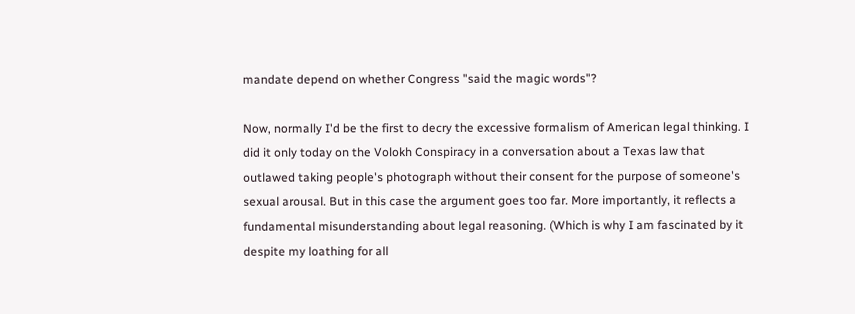mandate depend on whether Congress "said the magic words"?

Now, normally I'd be the first to decry the excessive formalism of American legal thinking. I did it only today on the Volokh Conspiracy in a conversation about a Texas law that outlawed taking people's photograph without their consent for the purpose of someone's sexual arousal. But in this case the argument goes too far. More importantly, it reflects a fundamental misunderstanding about legal reasoning. (Which is why I am fascinated by it despite my loathing for all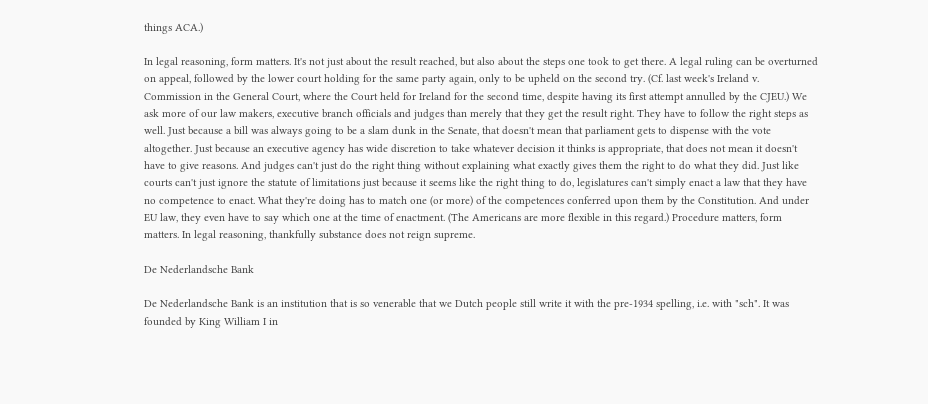things ACA.)

In legal reasoning, form matters. It's not just about the result reached, but also about the steps one took to get there. A legal ruling can be overturned on appeal, followed by the lower court holding for the same party again, only to be upheld on the second try. (Cf. last week's Ireland v. Commission in the General Court, where the Court held for Ireland for the second time, despite having its first attempt annulled by the CJEU.) We ask more of our law makers, executive branch officials and judges than merely that they get the result right. They have to follow the right steps as well. Just because a bill was always going to be a slam dunk in the Senate, that doesn't mean that parliament gets to dispense with the vote altogether. Just because an executive agency has wide discretion to take whatever decision it thinks is appropriate, that does not mean it doesn't have to give reasons. And judges can't just do the right thing without explaining what exactly gives them the right to do what they did. Just like courts can't just ignore the statute of limitations just because it seems like the right thing to do, legislatures can't simply enact a law that they have no competence to enact. What they're doing has to match one (or more) of the competences conferred upon them by the Constitution. And under EU law, they even have to say which one at the time of enactment. (The Americans are more flexible in this regard.) Procedure matters, form matters. In legal reasoning, thankfully substance does not reign supreme.

De Nederlandsche Bank

De Nederlandsche Bank is an institution that is so venerable that we Dutch people still write it with the pre-1934 spelling, i.e. with "sch". It was founded by King William I in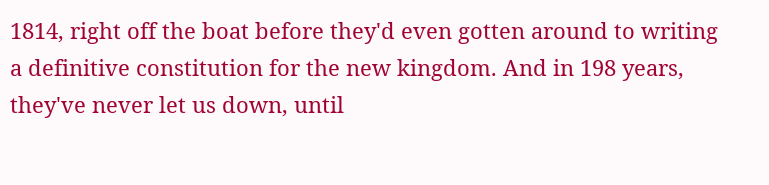1814, right off the boat before they'd even gotten around to writing a definitive constitution for the new kingdom. And in 198 years, they've never let us down, until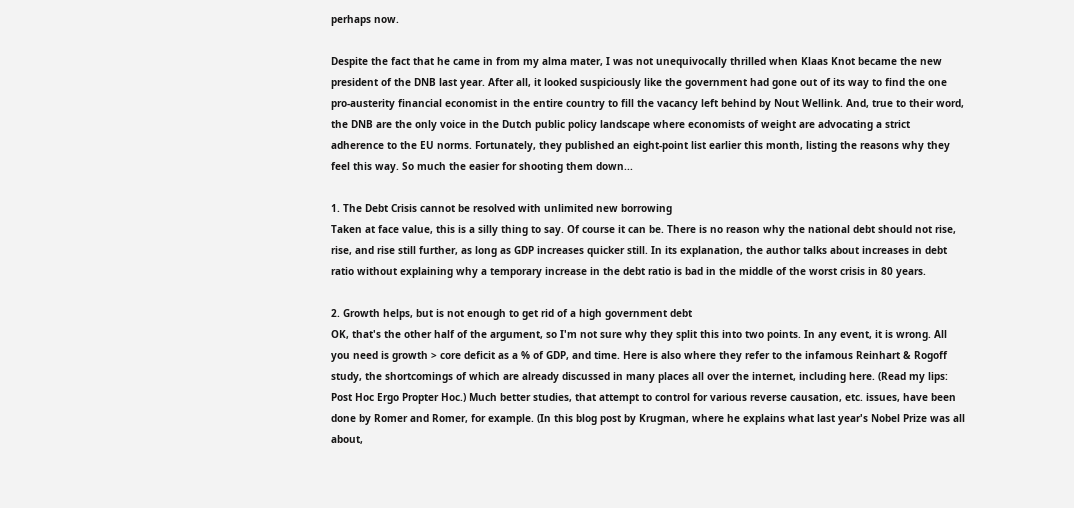perhaps now.

Despite the fact that he came in from my alma mater, I was not unequivocally thrilled when Klaas Knot became the new president of the DNB last year. After all, it looked suspiciously like the government had gone out of its way to find the one pro-austerity financial economist in the entire country to fill the vacancy left behind by Nout Wellink. And, true to their word, the DNB are the only voice in the Dutch public policy landscape where economists of weight are advocating a strict adherence to the EU norms. Fortunately, they published an eight-point list earlier this month, listing the reasons why they feel this way. So much the easier for shooting them down...

1. The Debt Crisis cannot be resolved with unlimited new borrowing
Taken at face value, this is a silly thing to say. Of course it can be. There is no reason why the national debt should not rise, rise, and rise still further, as long as GDP increases quicker still. In its explanation, the author talks about increases in debt ratio without explaining why a temporary increase in the debt ratio is bad in the middle of the worst crisis in 80 years.

2. Growth helps, but is not enough to get rid of a high government debt
OK, that's the other half of the argument, so I'm not sure why they split this into two points. In any event, it is wrong. All you need is growth > core deficit as a % of GDP, and time. Here is also where they refer to the infamous Reinhart & Rogoff study, the shortcomings of which are already discussed in many places all over the internet, including here. (Read my lips: Post Hoc Ergo Propter Hoc.) Much better studies, that attempt to control for various reverse causation, etc. issues, have been done by Romer and Romer, for example. (In this blog post by Krugman, where he explains what last year's Nobel Prize was all about,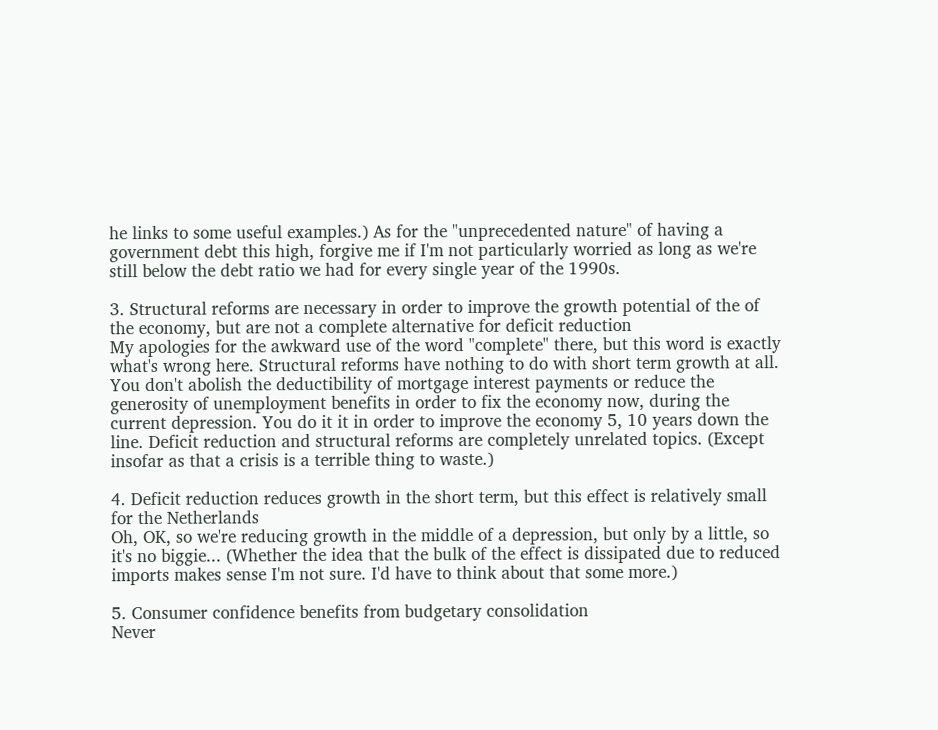he links to some useful examples.) As for the "unprecedented nature" of having a government debt this high, forgive me if I'm not particularly worried as long as we're still below the debt ratio we had for every single year of the 1990s.

3. Structural reforms are necessary in order to improve the growth potential of the of the economy, but are not a complete alternative for deficit reduction
My apologies for the awkward use of the word "complete" there, but this word is exactly what's wrong here. Structural reforms have nothing to do with short term growth at all. You don't abolish the deductibility of mortgage interest payments or reduce the generosity of unemployment benefits in order to fix the economy now, during the current depression. You do it it in order to improve the economy 5, 10 years down the line. Deficit reduction and structural reforms are completely unrelated topics. (Except insofar as that a crisis is a terrible thing to waste.)

4. Deficit reduction reduces growth in the short term, but this effect is relatively small for the Netherlands
Oh, OK, so we're reducing growth in the middle of a depression, but only by a little, so it's no biggie... (Whether the idea that the bulk of the effect is dissipated due to reduced imports makes sense I'm not sure. I'd have to think about that some more.)

5. Consumer confidence benefits from budgetary consolidation
Never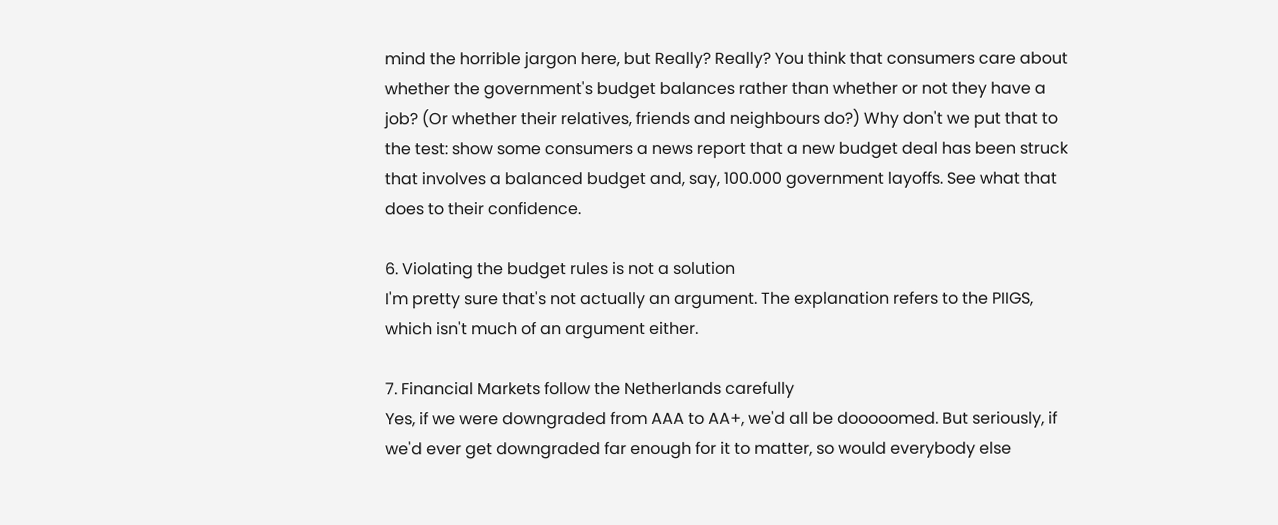mind the horrible jargon here, but Really? Really? You think that consumers care about whether the government's budget balances rather than whether or not they have a job? (Or whether their relatives, friends and neighbours do?) Why don't we put that to the test: show some consumers a news report that a new budget deal has been struck that involves a balanced budget and, say, 100.000 government layoffs. See what that does to their confidence.

6. Violating the budget rules is not a solution
I'm pretty sure that's not actually an argument. The explanation refers to the PIIGS, which isn't much of an argument either.

7. Financial Markets follow the Netherlands carefully
Yes, if we were downgraded from AAA to AA+, we'd all be dooooomed. But seriously, if we'd ever get downgraded far enough for it to matter, so would everybody else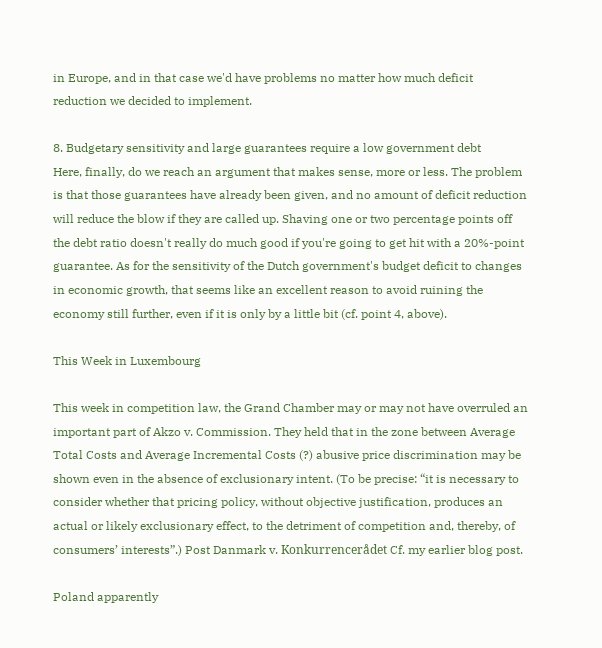in Europe, and in that case we'd have problems no matter how much deficit reduction we decided to implement.

8. Budgetary sensitivity and large guarantees require a low government debt
Here, finally, do we reach an argument that makes sense, more or less. The problem is that those guarantees have already been given, and no amount of deficit reduction will reduce the blow if they are called up. Shaving one or two percentage points off the debt ratio doesn't really do much good if you're going to get hit with a 20%-point guarantee. As for the sensitivity of the Dutch government's budget deficit to changes in economic growth, that seems like an excellent reason to avoid ruining the economy still further, even if it is only by a little bit (cf. point 4, above).

This Week in Luxembourg

This week in competition law, the Grand Chamber may or may not have overruled an important part of Akzo v. Commission. They held that in the zone between Average Total Costs and Average Incremental Costs (?) abusive price discrimination may be shown even in the absence of exclusionary intent. (To be precise: “it is necessary to consider whether that pricing policy, without objective justification, produces an actual or likely exclusionary effect, to the detriment of competition and, thereby, of consumers’ interests”.) Post Danmark v. Konkurrencerådet Cf. my earlier blog post.

Poland apparently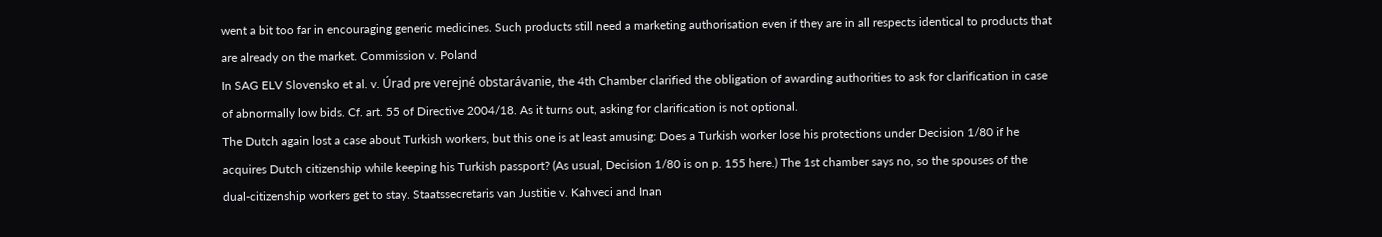went a bit too far in encouraging generic medicines. Such products still need a marketing authorisation even if they are in all respects identical to products that are already on the market. Commission v. Poland
In SAG ELV Slovensko et al. v. Úrad pre verejné obstarávanie, the 4th Chamber clarified the obligation of awarding authorities to ask for clarification in case of abnormally low bids. Cf. art. 55 of Directive 2004/18. As it turns out, asking for clarification is not optional.
The Dutch again lost a case about Turkish workers, but this one is at least amusing: Does a Turkish worker lose his protections under Decision 1/80 if he acquires Dutch citizenship while keeping his Turkish passport? (As usual, Decision 1/80 is on p. 155 here.) The 1st chamber says no, so the spouses of the dual-citizenship workers get to stay. Staatssecretaris van Justitie v. Kahveci and Inan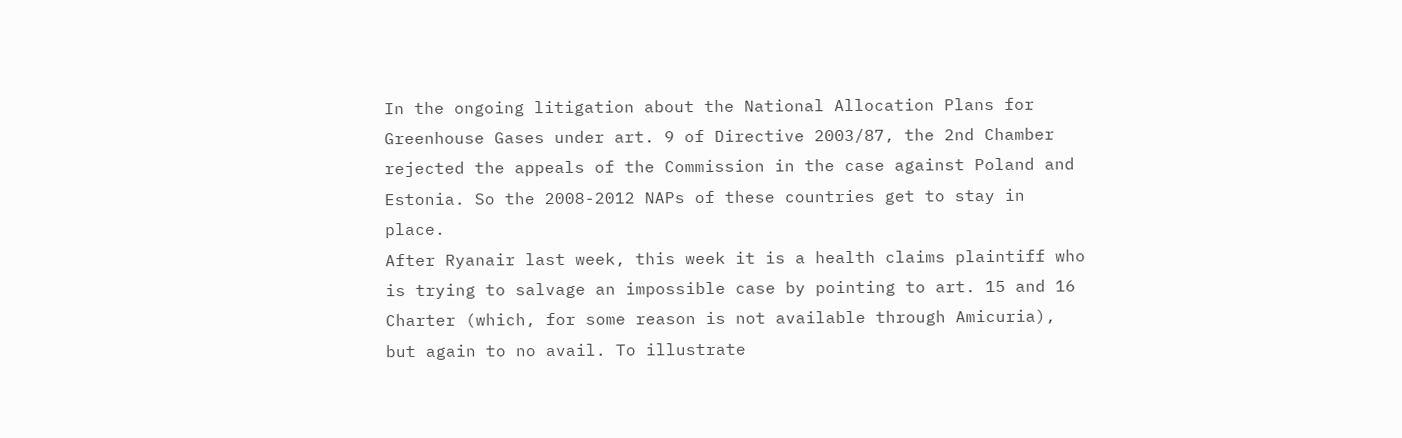In the ongoing litigation about the National Allocation Plans for Greenhouse Gases under art. 9 of Directive 2003/87, the 2nd Chamber rejected the appeals of the Commission in the case against Poland and Estonia. So the 2008-2012 NAPs of these countries get to stay in place.
After Ryanair last week, this week it is a health claims plaintiff who is trying to salvage an impossible case by pointing to art. 15 and 16 Charter (which, for some reason is not available through Amicuria), but again to no avail. To illustrate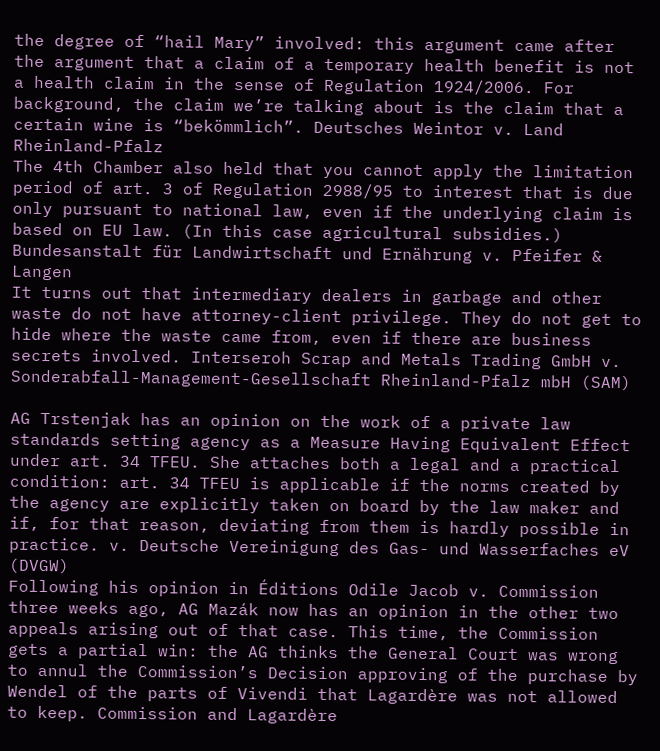the degree of “hail Mary” involved: this argument came after the argument that a claim of a temporary health benefit is not a health claim in the sense of Regulation 1924/2006. For background, the claim we’re talking about is the claim that a certain wine is “bekömmlich”. Deutsches Weintor v. Land Rheinland-Pfalz
The 4th Chamber also held that you cannot apply the limitation period of art. 3 of Regulation 2988/95 to interest that is due only pursuant to national law, even if the underlying claim is based on EU law. (In this case agricultural subsidies.) Bundesanstalt für Landwirtschaft und Ernährung v. Pfeifer & Langen
It turns out that intermediary dealers in garbage and other waste do not have attorney-client privilege. They do not get to hide where the waste came from, even if there are business secrets involved. Interseroh Scrap and Metals Trading GmbH v. Sonderabfall-Management-Gesellschaft Rheinland-Pfalz mbH (SAM)

AG Trstenjak has an opinion on the work of a private law standards setting agency as a Measure Having Equivalent Effect under art. 34 TFEU. She attaches both a legal and a practical condition: art. 34 TFEU is applicable if the norms created by the agency are explicitly taken on board by the law maker and if, for that reason, deviating from them is hardly possible in practice. v. Deutsche Vereinigung des Gas- und Wasserfaches eV (DVGW)
Following his opinion in Éditions Odile Jacob v. Commission three weeks ago, AG Mazák now has an opinion in the other two appeals arising out of that case. This time, the Commission gets a partial win: the AG thinks the General Court was wrong to annul the Commission’s Decision approving of the purchase by Wendel of the parts of Vivendi that Lagardère was not allowed to keep. Commission and Lagardère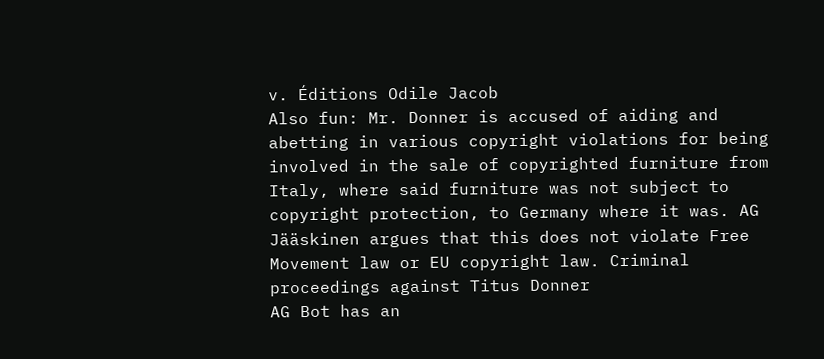v. Éditions Odile Jacob
Also fun: Mr. Donner is accused of aiding and abetting in various copyright violations for being involved in the sale of copyrighted furniture from Italy, where said furniture was not subject to copyright protection, to Germany where it was. AG Jääskinen argues that this does not violate Free Movement law or EU copyright law. Criminal proceedings against Titus Donner
AG Bot has an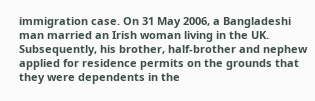immigration case. On 31 May 2006, a Bangladeshi man married an Irish woman living in the UK. Subsequently, his brother, half-brother and nephew applied for residence permits on the grounds that they were dependents in the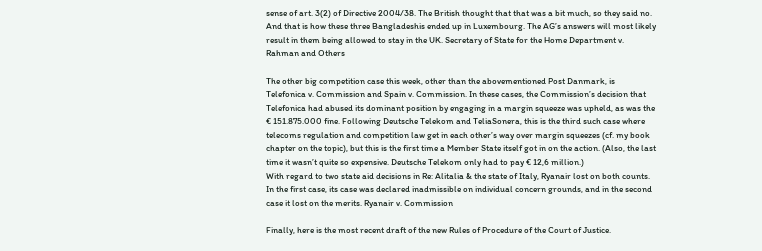sense of art. 3(2) of Directive 2004/38. The British thought that that was a bit much, so they said no. And that is how these three Bangladeshis ended up in Luxembourg. The AG’s answers will most likely result in them being allowed to stay in the UK. Secretary of State for the Home Department v. Rahman and Others

The other big competition case this week, other than the abovementioned Post Danmark, is Telefonica v. Commission and Spain v. Commission. In these cases, the Commission’s decision that Telefonica had abused its dominant position by engaging in a margin squeeze was upheld, as was the € 151.875.000 fine. Following Deutsche Telekom and TeliaSonera, this is the third such case where telecoms regulation and competition law get in each other’s way over margin squeezes (cf. my book chapter on the topic), but this is the first time a Member State itself got in on the action. (Also, the last time it wasn’t quite so expensive. Deutsche Telekom only had to pay € 12,6 million.)
With regard to two state aid decisions in Re: Alitalia & the state of Italy, Ryanair lost on both counts. In the first case, its case was declared inadmissible on individual concern grounds, and in the second case it lost on the merits. Ryanair v. Commission

Finally, here is the most recent draft of the new Rules of Procedure of the Court of Justice.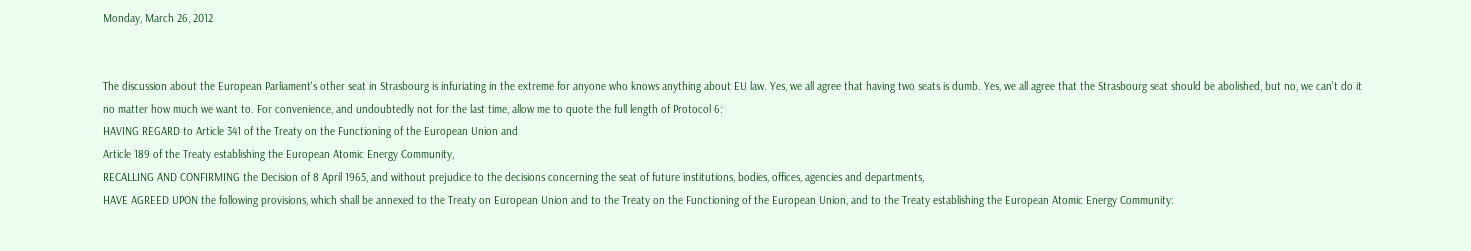Monday, March 26, 2012


The discussion about the European Parliament's other seat in Strasbourg is infuriating in the extreme for anyone who knows anything about EU law. Yes, we all agree that having two seats is dumb. Yes, we all agree that the Strasbourg seat should be abolished, but no, we can't do it no matter how much we want to. For convenience, and undoubtedly not for the last time, allow me to quote the full length of Protocol 6:
HAVING REGARD to Article 341 of the Treaty on the Functioning of the European Union and
Article 189 of the Treaty establishing the European Atomic Energy Community,
RECALLING AND CONFIRMING the Decision of 8 April 1965, and without prejudice to the decisions concerning the seat of future institutions, bodies, offices, agencies and departments,
HAVE AGREED UPON the following provisions, which shall be annexed to the Treaty on European Union and to the Treaty on the Functioning of the European Union, and to the Treaty establishing the European Atomic Energy Community: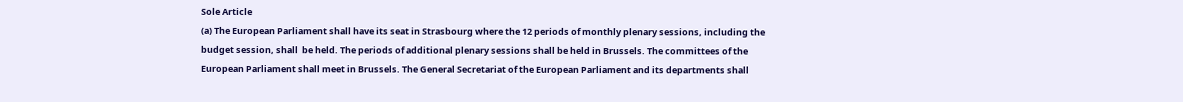Sole Article
(a) The European Parliament shall have its seat in Strasbourg where the 12 periods of monthly plenary sessions, including the budget session, shall  be held. The periods of additional plenary sessions shall be held in Brussels. The committees of the European Parliament shall meet in Brussels. The General Secretariat of the European Parliament and its departments shall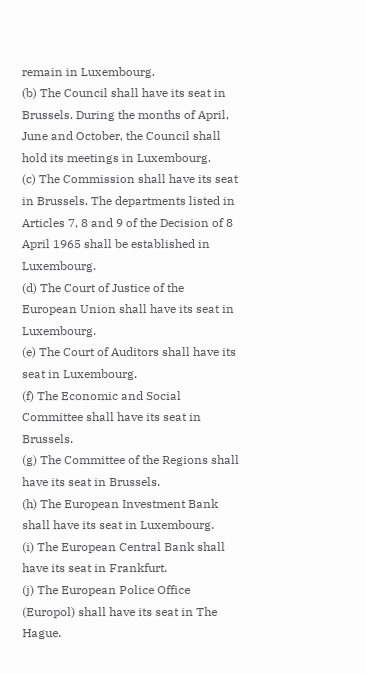remain in Luxembourg.
(b) The Council shall have its seat in Brussels. During the months of April, June and October, the Council shall hold its meetings in Luxembourg.
(c) The Commission shall have its seat in Brussels. The departments listed in Articles 7, 8 and 9 of the Decision of 8 April 1965 shall be established in Luxembourg.
(d) The Court of Justice of the European Union shall have its seat in Luxembourg.
(e) The Court of Auditors shall have its seat in Luxembourg.
(f) The Economic and Social Committee shall have its seat in Brussels.
(g) The Committee of the Regions shall have its seat in Brussels.
(h) The European Investment Bank shall have its seat in Luxembourg.
(i) The European Central Bank shall have its seat in Frankfurt.
(j) The European Police Office (Europol) shall have its seat in The Hague.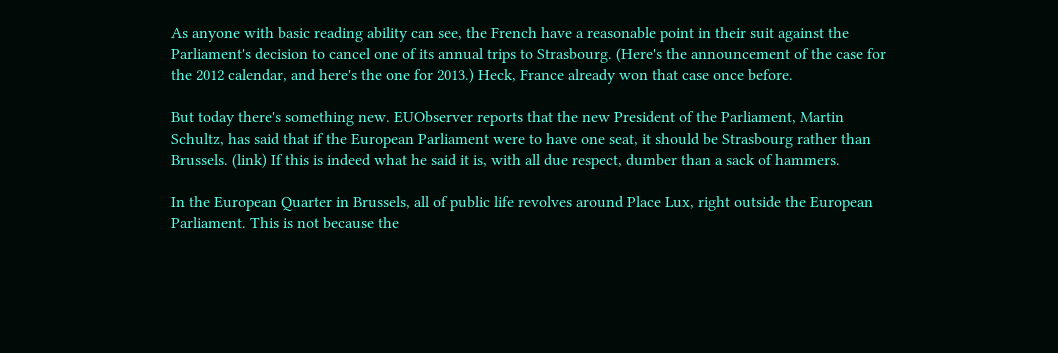As anyone with basic reading ability can see, the French have a reasonable point in their suit against the Parliament's decision to cancel one of its annual trips to Strasbourg. (Here's the announcement of the case for the 2012 calendar, and here's the one for 2013.) Heck, France already won that case once before.

But today there's something new. EUObserver reports that the new President of the Parliament, Martin Schultz, has said that if the European Parliament were to have one seat, it should be Strasbourg rather than Brussels. (link) If this is indeed what he said it is, with all due respect, dumber than a sack of hammers.

In the European Quarter in Brussels, all of public life revolves around Place Lux, right outside the European Parliament. This is not because the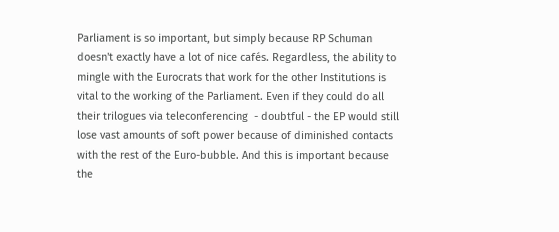Parliament is so important, but simply because RP Schuman doesn't exactly have a lot of nice cafés. Regardless, the ability to mingle with the Eurocrats that work for the other Institutions is vital to the working of the Parliament. Even if they could do all their trilogues via teleconferencing  - doubtful - the EP would still lose vast amounts of soft power because of diminished contacts with the rest of the Euro-bubble. And this is important because the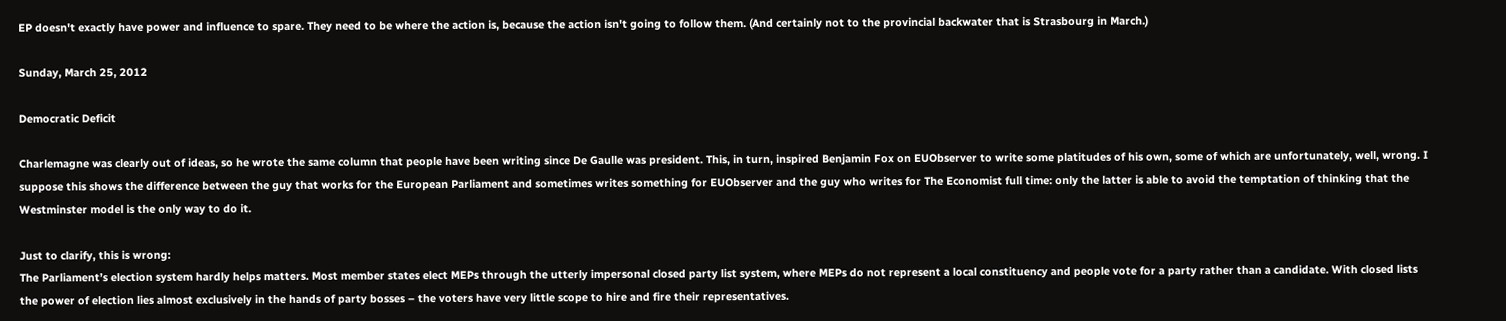EP doesn't exactly have power and influence to spare. They need to be where the action is, because the action isn't going to follow them. (And certainly not to the provincial backwater that is Strasbourg in March.)

Sunday, March 25, 2012

Democratic Deficit

Charlemagne was clearly out of ideas, so he wrote the same column that people have been writing since De Gaulle was president. This, in turn, inspired Benjamin Fox on EUObserver to write some platitudes of his own, some of which are unfortunately, well, wrong. I suppose this shows the difference between the guy that works for the European Parliament and sometimes writes something for EUObserver and the guy who writes for The Economist full time: only the latter is able to avoid the temptation of thinking that the Westminster model is the only way to do it.

Just to clarify, this is wrong:
The Parliament’s election system hardly helps matters. Most member states elect MEPs through the utterly impersonal closed party list system, where MEPs do not represent a local constituency and people vote for a party rather than a candidate. With closed lists the power of election lies almost exclusively in the hands of party bosses – the voters have very little scope to hire and fire their representatives.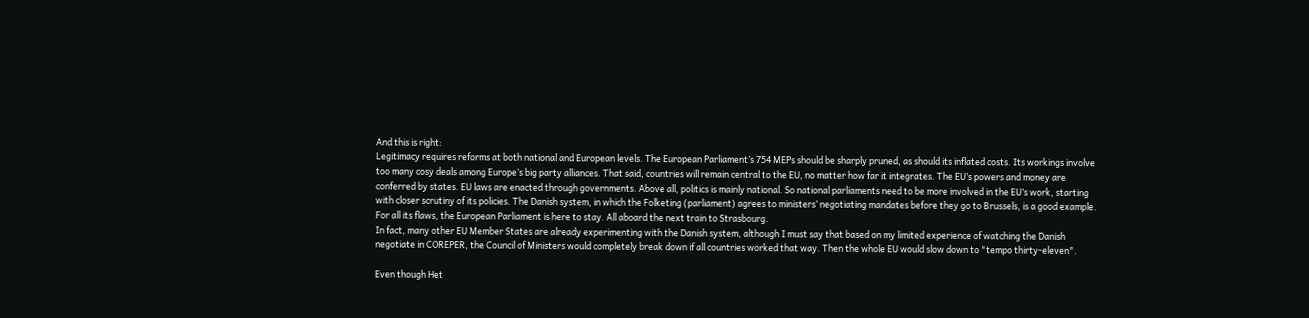And this is right:
Legitimacy requires reforms at both national and European levels. The European Parliament’s 754 MEPs should be sharply pruned, as should its inflated costs. Its workings involve too many cosy deals among Europe’s big party alliances. That said, countries will remain central to the EU, no matter how far it integrates. The EU’s powers and money are conferred by states. EU laws are enacted through governments. Above all, politics is mainly national. So national parliaments need to be more involved in the EU’s work, starting with closer scrutiny of its policies. The Danish system, in which the Folketing (parliament) agrees to ministers’ negotiating mandates before they go to Brussels, is a good example. For all its flaws, the European Parliament is here to stay. All aboard the next train to Strasbourg.
In fact, many other EU Member States are already experimenting with the Danish system, although I must say that based on my limited experience of watching the Danish negotiate in COREPER, the Council of Ministers would completely break down if all countries worked that way. Then the whole EU would slow down to "tempo thirty-eleven".

Even though Het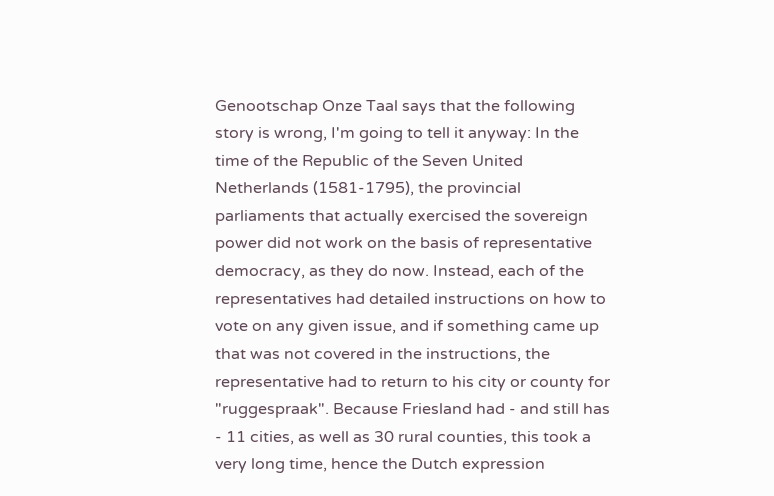Genootschap Onze Taal says that the following story is wrong, I'm going to tell it anyway: In the time of the Republic of the Seven United Netherlands (1581-1795), the provincial parliaments that actually exercised the sovereign power did not work on the basis of representative democracy, as they do now. Instead, each of the representatives had detailed instructions on how to vote on any given issue, and if something came up that was not covered in the instructions, the representative had to return to his city or county for "ruggespraak". Because Friesland had - and still has - 11 cities, as well as 30 rural counties, this took a very long time, hence the Dutch expression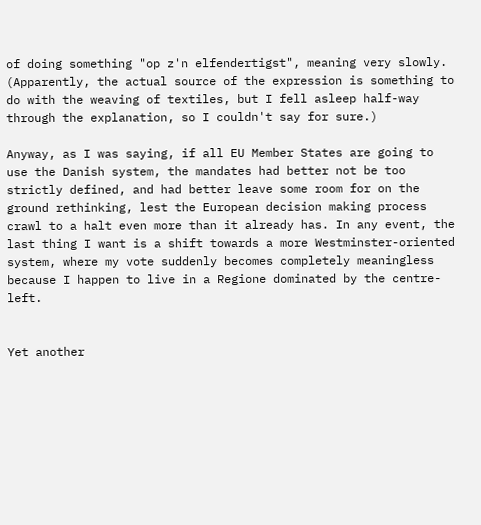of doing something "op z'n elfendertigst", meaning very slowly. (Apparently, the actual source of the expression is something to do with the weaving of textiles, but I fell asleep half-way through the explanation, so I couldn't say for sure.)

Anyway, as I was saying, if all EU Member States are going to use the Danish system, the mandates had better not be too strictly defined, and had better leave some room for on the ground rethinking, lest the European decision making process crawl to a halt even more than it already has. In any event, the last thing I want is a shift towards a more Westminster-oriented system, where my vote suddenly becomes completely meaningless because I happen to live in a Regione dominated by the centre-left.


Yet another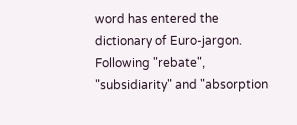word has entered the dictionary of Euro-jargon. Following "rebate", "subsidiarity" and "absorption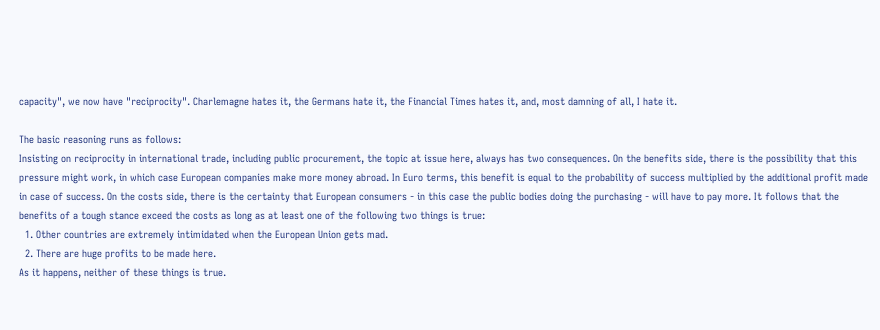capacity", we now have "reciprocity". Charlemagne hates it, the Germans hate it, the Financial Times hates it, and, most damning of all, I hate it.

The basic reasoning runs as follows:
Insisting on reciprocity in international trade, including public procurement, the topic at issue here, always has two consequences. On the benefits side, there is the possibility that this pressure might work, in which case European companies make more money abroad. In Euro terms, this benefit is equal to the probability of success multiplied by the additional profit made in case of success. On the costs side, there is the certainty that European consumers - in this case the public bodies doing the purchasing - will have to pay more. It follows that the benefits of a tough stance exceed the costs as long as at least one of the following two things is true:
  1. Other countries are extremely intimidated when the European Union gets mad.
  2. There are huge profits to be made here.
As it happens, neither of these things is true.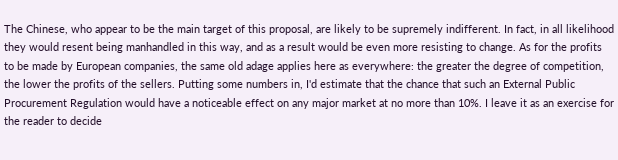The Chinese, who appear to be the main target of this proposal, are likely to be supremely indifferent. In fact, in all likelihood they would resent being manhandled in this way, and as a result would be even more resisting to change. As for the profits to be made by European companies, the same old adage applies here as everywhere: the greater the degree of competition, the lower the profits of the sellers. Putting some numbers in, I'd estimate that the chance that such an External Public Procurement Regulation would have a noticeable effect on any major market at no more than 10%. I leave it as an exercise for the reader to decide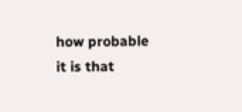how probable it is that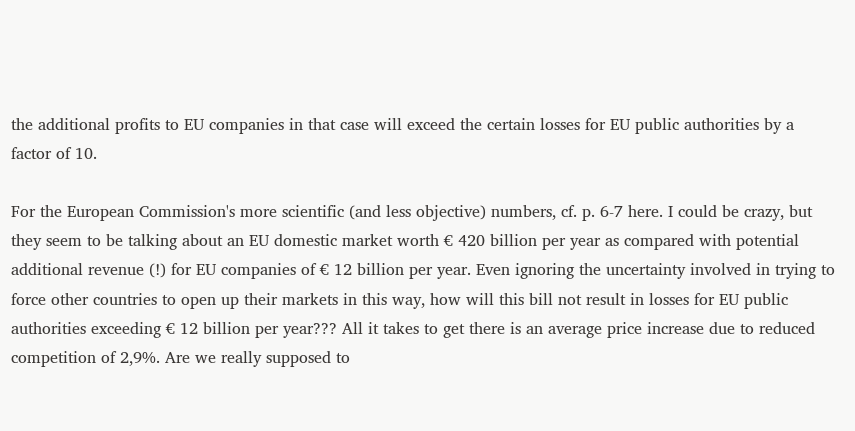the additional profits to EU companies in that case will exceed the certain losses for EU public authorities by a factor of 10.

For the European Commission's more scientific (and less objective) numbers, cf. p. 6-7 here. I could be crazy, but they seem to be talking about an EU domestic market worth € 420 billion per year as compared with potential additional revenue (!) for EU companies of € 12 billion per year. Even ignoring the uncertainty involved in trying to force other countries to open up their markets in this way, how will this bill not result in losses for EU public authorities exceeding € 12 billion per year??? All it takes to get there is an average price increase due to reduced competition of 2,9%. Are we really supposed to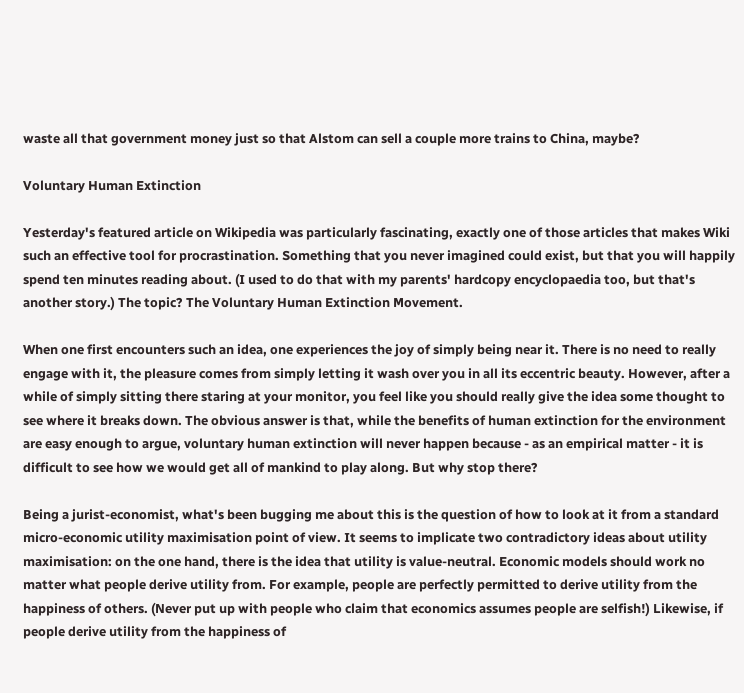waste all that government money just so that Alstom can sell a couple more trains to China, maybe?

Voluntary Human Extinction

Yesterday's featured article on Wikipedia was particularly fascinating, exactly one of those articles that makes Wiki such an effective tool for procrastination. Something that you never imagined could exist, but that you will happily spend ten minutes reading about. (I used to do that with my parents' hardcopy encyclopaedia too, but that's another story.) The topic? The Voluntary Human Extinction Movement.

When one first encounters such an idea, one experiences the joy of simply being near it. There is no need to really engage with it, the pleasure comes from simply letting it wash over you in all its eccentric beauty. However, after a while of simply sitting there staring at your monitor, you feel like you should really give the idea some thought to see where it breaks down. The obvious answer is that, while the benefits of human extinction for the environment are easy enough to argue, voluntary human extinction will never happen because - as an empirical matter - it is difficult to see how we would get all of mankind to play along. But why stop there?

Being a jurist-economist, what's been bugging me about this is the question of how to look at it from a standard micro-economic utility maximisation point of view. It seems to implicate two contradictory ideas about utility maximisation: on the one hand, there is the idea that utility is value-neutral. Economic models should work no matter what people derive utility from. For example, people are perfectly permitted to derive utility from the happiness of others. (Never put up with people who claim that economics assumes people are selfish!) Likewise, if people derive utility from the happiness of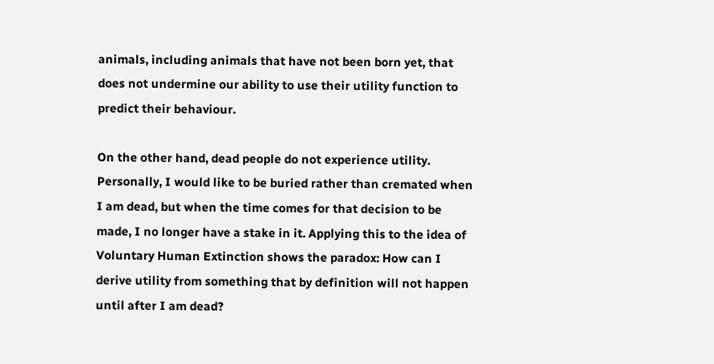animals, including animals that have not been born yet, that does not undermine our ability to use their utility function to predict their behaviour.

On the other hand, dead people do not experience utility. Personally, I would like to be buried rather than cremated when I am dead, but when the time comes for that decision to be made, I no longer have a stake in it. Applying this to the idea of Voluntary Human Extinction shows the paradox: How can I derive utility from something that by definition will not happen until after I am dead?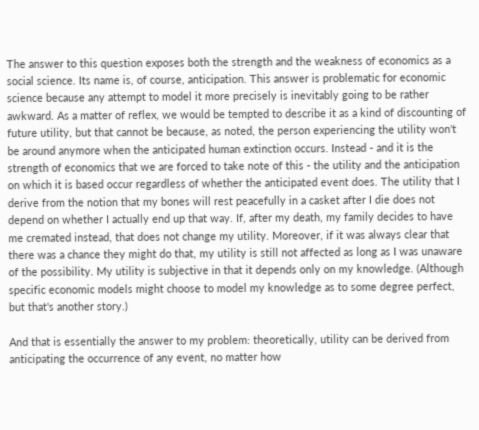The answer to this question exposes both the strength and the weakness of economics as a social science. Its name is, of course, anticipation. This answer is problematic for economic science because any attempt to model it more precisely is inevitably going to be rather awkward. As a matter of reflex, we would be tempted to describe it as a kind of discounting of future utility, but that cannot be because, as noted, the person experiencing the utility won't be around anymore when the anticipated human extinction occurs. Instead - and it is the strength of economics that we are forced to take note of this - the utility and the anticipation on which it is based occur regardless of whether the anticipated event does. The utility that I derive from the notion that my bones will rest peacefully in a casket after I die does not depend on whether I actually end up that way. If, after my death, my family decides to have me cremated instead, that does not change my utility. Moreover, if it was always clear that there was a chance they might do that, my utility is still not affected as long as I was unaware of the possibility. My utility is subjective in that it depends only on my knowledge. (Although specific economic models might choose to model my knowledge as to some degree perfect, but that's another story.)

And that is essentially the answer to my problem: theoretically, utility can be derived from anticipating the occurrence of any event, no matter how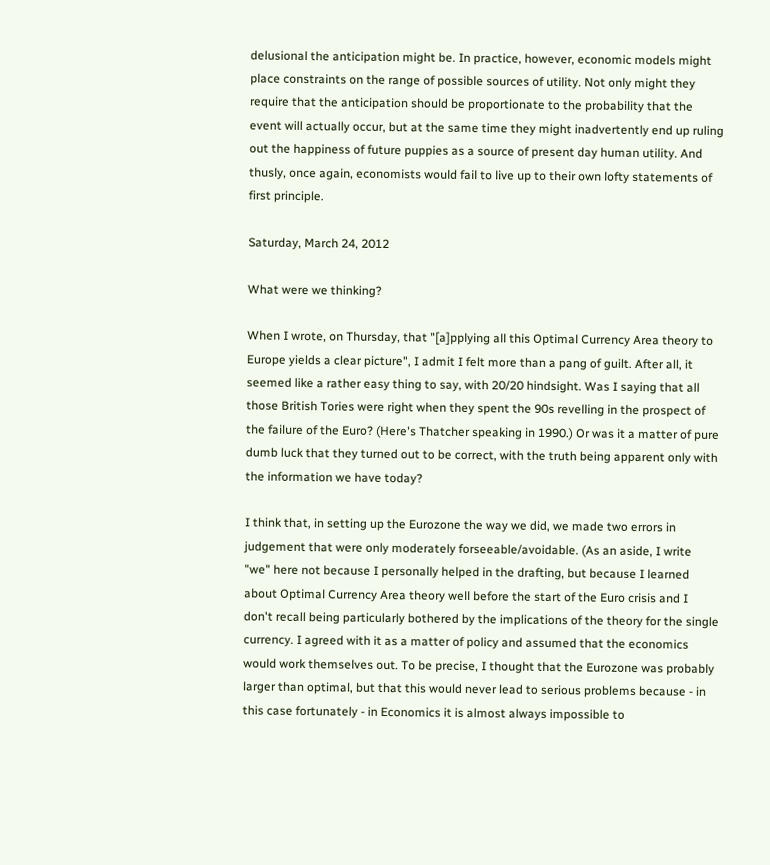delusional the anticipation might be. In practice, however, economic models might place constraints on the range of possible sources of utility. Not only might they require that the anticipation should be proportionate to the probability that the event will actually occur, but at the same time they might inadvertently end up ruling out the happiness of future puppies as a source of present day human utility. And thusly, once again, economists would fail to live up to their own lofty statements of first principle.

Saturday, March 24, 2012

What were we thinking?

When I wrote, on Thursday, that "[a]pplying all this Optimal Currency Area theory to Europe yields a clear picture", I admit I felt more than a pang of guilt. After all, it seemed like a rather easy thing to say, with 20/20 hindsight. Was I saying that all those British Tories were right when they spent the 90s revelling in the prospect of the failure of the Euro? (Here's Thatcher speaking in 1990.) Or was it a matter of pure dumb luck that they turned out to be correct, with the truth being apparent only with the information we have today?

I think that, in setting up the Eurozone the way we did, we made two errors in judgement that were only moderately forseeable/avoidable. (As an aside, I write "we" here not because I personally helped in the drafting, but because I learned about Optimal Currency Area theory well before the start of the Euro crisis and I don't recall being particularly bothered by the implications of the theory for the single currency. I agreed with it as a matter of policy and assumed that the economics would work themselves out. To be precise, I thought that the Eurozone was probably larger than optimal, but that this would never lead to serious problems because - in this case fortunately - in Economics it is almost always impossible to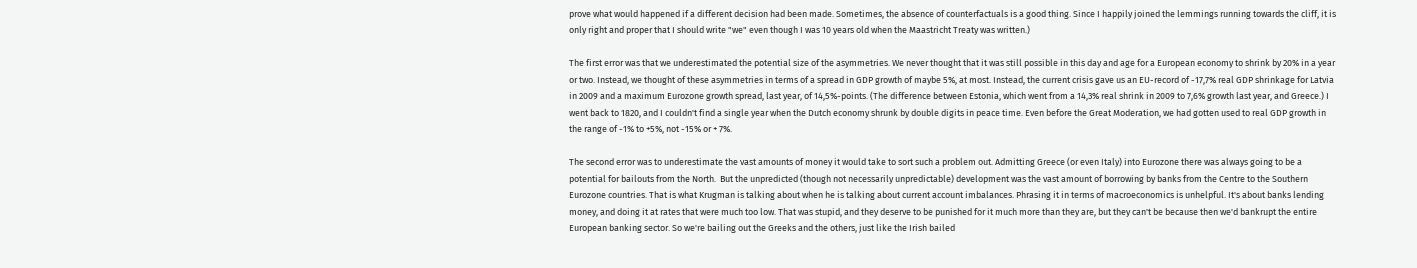prove what would happened if a different decision had been made. Sometimes, the absence of counterfactuals is a good thing. Since I happily joined the lemmings running towards the cliff, it is only right and proper that I should write "we" even though I was 10 years old when the Maastricht Treaty was written.)

The first error was that we underestimated the potential size of the asymmetries. We never thought that it was still possible in this day and age for a European economy to shrink by 20% in a year or two. Instead, we thought of these asymmetries in terms of a spread in GDP growth of maybe 5%, at most. Instead, the current crisis gave us an EU-record of -17,7% real GDP shrinkage for Latvia in 2009 and a maximum Eurozone growth spread, last year, of 14,5%-points. (The difference between Estonia, which went from a 14,3% real shrink in 2009 to 7,6% growth last year, and Greece.) I went back to 1820, and I couldn't find a single year when the Dutch economy shrunk by double digits in peace time. Even before the Great Moderation, we had gotten used to real GDP growth in the range of -1% to +5%, not -15% or + 7%.

The second error was to underestimate the vast amounts of money it would take to sort such a problem out. Admitting Greece (or even Italy) into Eurozone there was always going to be a potential for bailouts from the North.  But the unpredicted (though not necessarily unpredictable) development was the vast amount of borrowing by banks from the Centre to the Southern Eurozone countries. That is what Krugman is talking about when he is talking about current account imbalances. Phrasing it in terms of macroeconomics is unhelpful. It's about banks lending money, and doing it at rates that were much too low. That was stupid, and they deserve to be punished for it much more than they are, but they can't be because then we'd bankrupt the entire European banking sector. So we're bailing out the Greeks and the others, just like the Irish bailed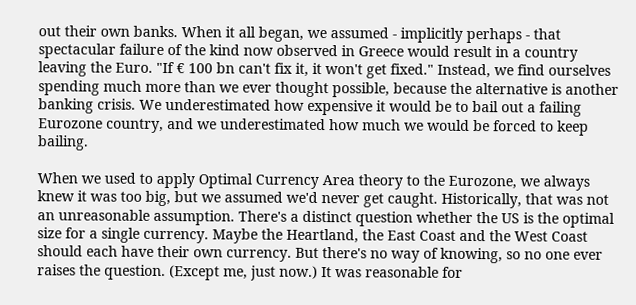out their own banks. When it all began, we assumed - implicitly perhaps - that spectacular failure of the kind now observed in Greece would result in a country leaving the Euro. "If € 100 bn can't fix it, it won't get fixed." Instead, we find ourselves spending much more than we ever thought possible, because the alternative is another banking crisis. We underestimated how expensive it would be to bail out a failing Eurozone country, and we underestimated how much we would be forced to keep bailing.

When we used to apply Optimal Currency Area theory to the Eurozone, we always knew it was too big, but we assumed we'd never get caught. Historically, that was not an unreasonable assumption. There's a distinct question whether the US is the optimal size for a single currency. Maybe the Heartland, the East Coast and the West Coast should each have their own currency. But there's no way of knowing, so no one ever raises the question. (Except me, just now.) It was reasonable for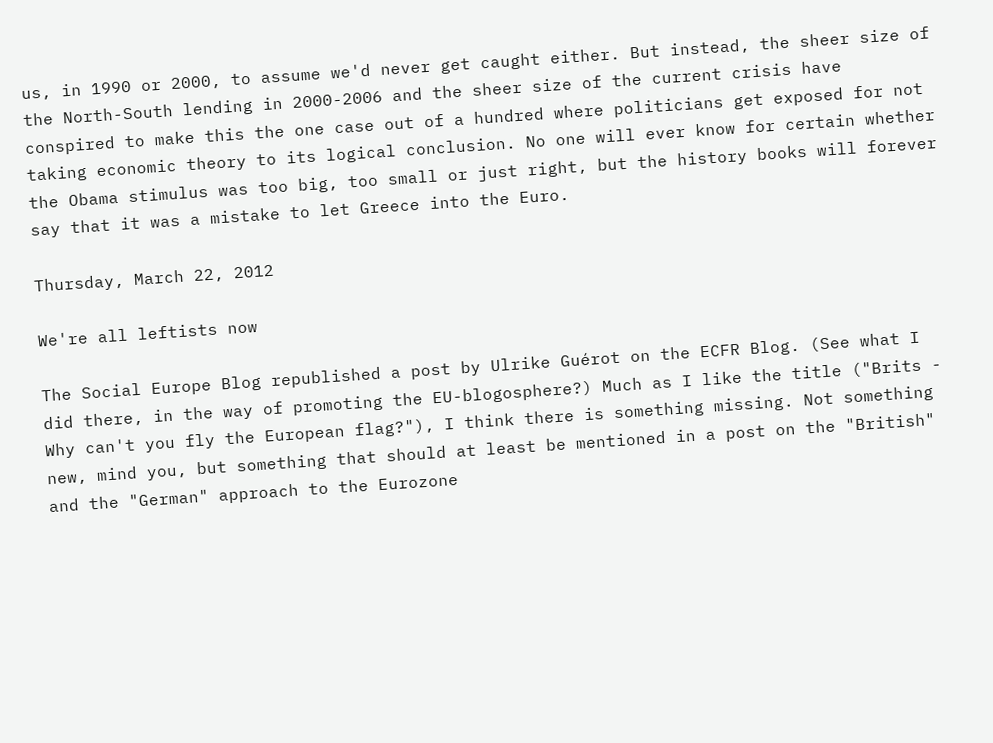us, in 1990 or 2000, to assume we'd never get caught either. But instead, the sheer size of the North-South lending in 2000-2006 and the sheer size of the current crisis have conspired to make this the one case out of a hundred where politicians get exposed for not taking economic theory to its logical conclusion. No one will ever know for certain whether the Obama stimulus was too big, too small or just right, but the history books will forever say that it was a mistake to let Greece into the Euro.

Thursday, March 22, 2012

We're all leftists now

The Social Europe Blog republished a post by Ulrike Guérot on the ECFR Blog. (See what I did there, in the way of promoting the EU-blogosphere?) Much as I like the title ("Brits - Why can't you fly the European flag?"), I think there is something missing. Not something new, mind you, but something that should at least be mentioned in a post on the "British" and the "German" approach to the Eurozone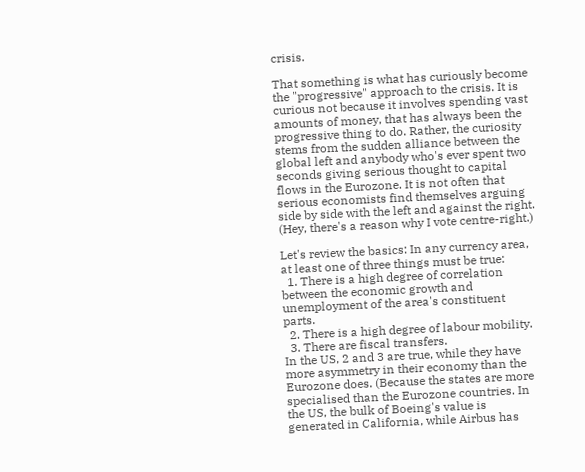crisis.

That something is what has curiously become the "progressive" approach to the crisis. It is curious not because it involves spending vast amounts of money, that has always been the progressive thing to do. Rather, the curiosity stems from the sudden alliance between the global left and anybody who's ever spent two seconds giving serious thought to capital flows in the Eurozone. It is not often that serious economists find themselves arguing side by side with the left and against the right. (Hey, there's a reason why I vote centre-right.)

Let's review the basics: In any currency area, at least one of three things must be true:
  1. There is a high degree of correlation between the economic growth and unemployment of the area's constituent parts.
  2. There is a high degree of labour mobility.
  3. There are fiscal transfers.
In the US, 2 and 3 are true, while they have more asymmetry in their economy than the Eurozone does. (Because the states are more specialised than the Eurozone countries. In the US, the bulk of Boeing's value is generated in California, while Airbus has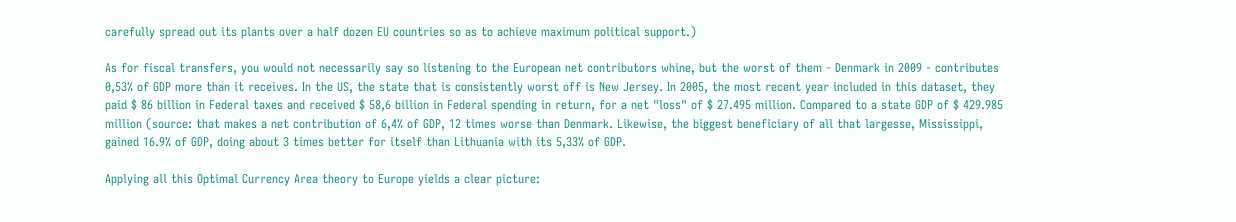carefully spread out its plants over a half dozen EU countries so as to achieve maximum political support.)

As for fiscal transfers, you would not necessarily say so listening to the European net contributors whine, but the worst of them - Denmark in 2009 - contributes 0,53% of GDP more than it receives. In the US, the state that is consistently worst off is New Jersey. In 2005, the most recent year included in this dataset, they paid $ 86 billion in Federal taxes and received $ 58,6 billion in Federal spending in return, for a net "loss" of $ 27.495 million. Compared to a state GDP of $ 429.985 million (source: that makes a net contribution of 6,4% of GDP, 12 times worse than Denmark. Likewise, the biggest beneficiary of all that largesse, Mississippi, gained 16.9% of GDP, doing about 3 times better for itself than Lithuania with its 5,33% of GDP.

Applying all this Optimal Currency Area theory to Europe yields a clear picture: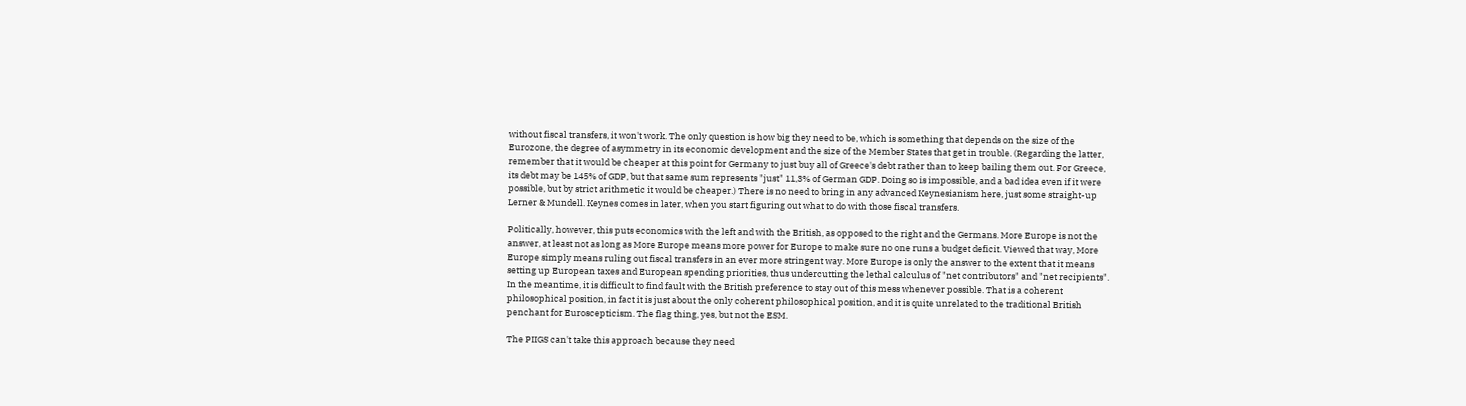without fiscal transfers, it won't work. The only question is how big they need to be, which is something that depends on the size of the Eurozone, the degree of asymmetry in its economic development and the size of the Member States that get in trouble. (Regarding the latter, remember that it would be cheaper at this point for Germany to just buy all of Greece's debt rather than to keep bailing them out. For Greece, its debt may be 145% of GDP, but that same sum represents "just" 11,3% of German GDP. Doing so is impossible, and a bad idea even if it were possible, but by strict arithmetic it would be cheaper.) There is no need to bring in any advanced Keynesianism here, just some straight-up Lerner & Mundell. Keynes comes in later, when you start figuring out what to do with those fiscal transfers.

Politically, however, this puts economics with the left and with the British, as opposed to the right and the Germans. More Europe is not the answer, at least not as long as More Europe means more power for Europe to make sure no one runs a budget deficit. Viewed that way, More Europe simply means ruling out fiscal transfers in an ever more stringent way. More Europe is only the answer to the extent that it means setting up European taxes and European spending priorities, thus undercutting the lethal calculus of "net contributors" and "net recipients". In the meantime, it is difficult to find fault with the British preference to stay out of this mess whenever possible. That is a coherent philosophical position, in fact it is just about the only coherent philosophical position, and it is quite unrelated to the traditional British penchant for Euroscepticism. The flag thing, yes, but not the ESM.

The PIIGS can't take this approach because they need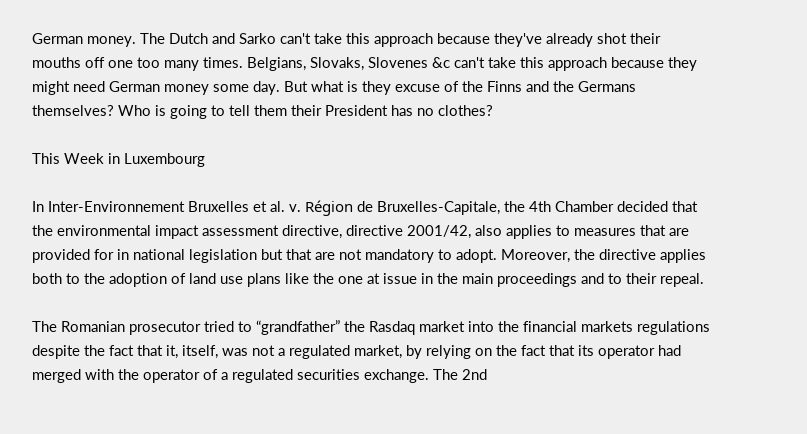German money. The Dutch and Sarko can't take this approach because they've already shot their mouths off one too many times. Belgians, Slovaks, Slovenes &c can't take this approach because they might need German money some day. But what is they excuse of the Finns and the Germans themselves? Who is going to tell them their President has no clothes?

This Week in Luxembourg

In Inter-Environnement Bruxelles et al. v. Région de Bruxelles-Capitale, the 4th Chamber decided that the environmental impact assessment directive, directive 2001/42, also applies to measures that are provided for in national legislation but that are not mandatory to adopt. Moreover, the directive applies both to the adoption of land use plans like the one at issue in the main proceedings and to their repeal.

The Romanian prosecutor tried to “grandfather” the Rasdaq market into the financial markets regulations despite the fact that it, itself, was not a regulated market, by relying on the fact that its operator had merged with the operator of a regulated securities exchange. The 2nd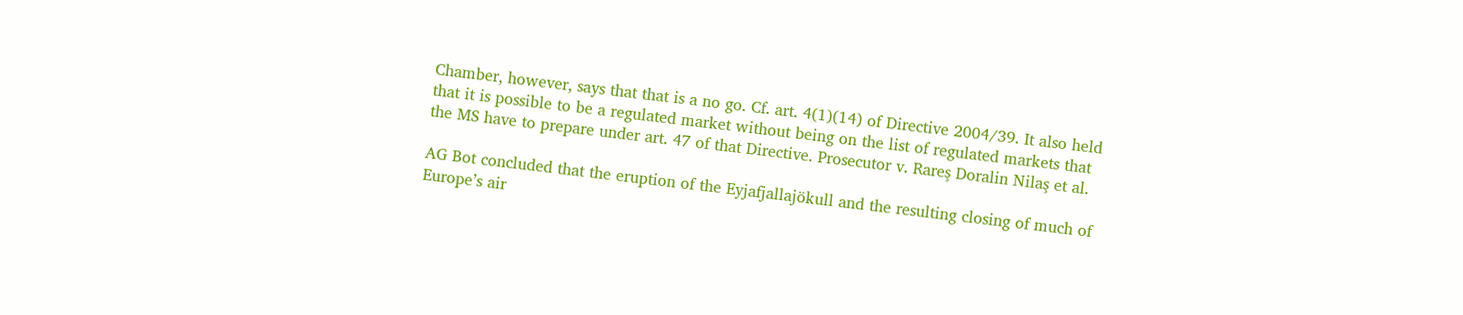Chamber, however, says that that is a no go. Cf. art. 4(1)(14) of Directive 2004/39. It also held that it is possible to be a regulated market without being on the list of regulated markets that the MS have to prepare under art. 47 of that Directive. Prosecutor v. Rareş Doralin Nilaş et al.

AG Bot concluded that the eruption of the Eyjafjallajökull and the resulting closing of much of Europe’s air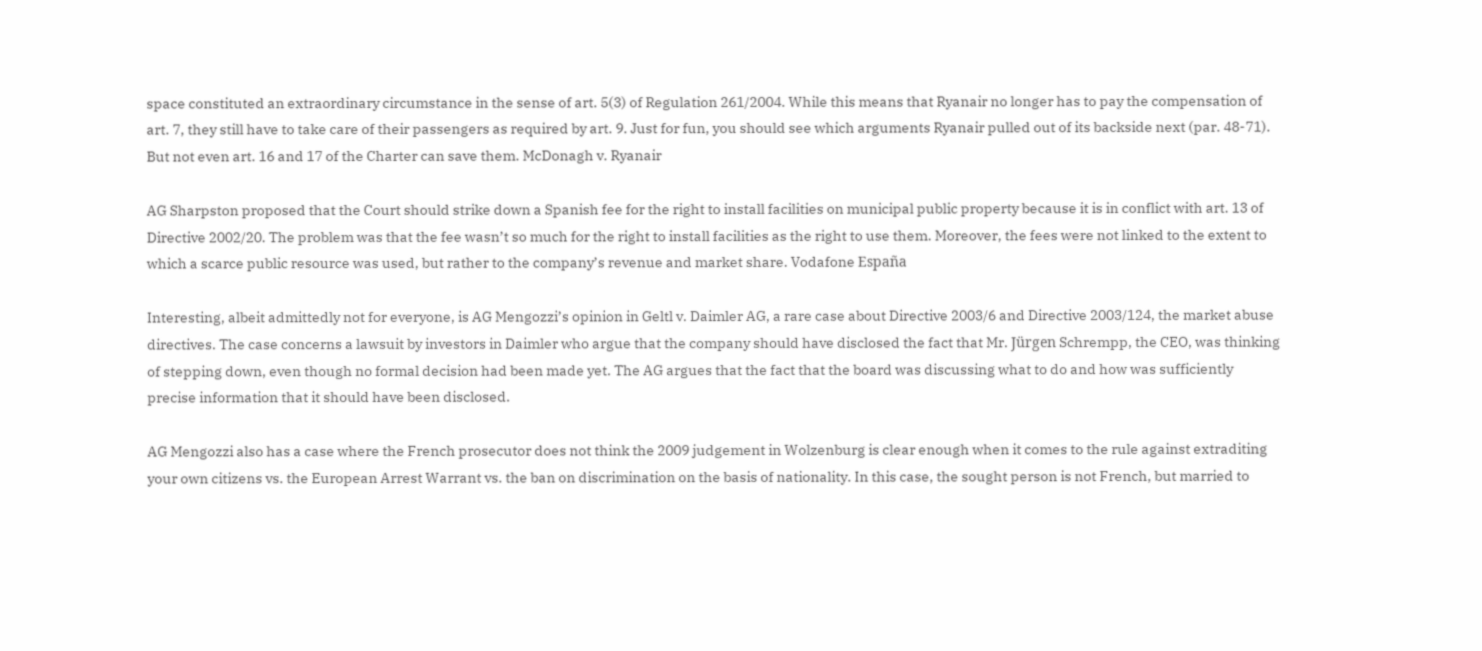space constituted an extraordinary circumstance in the sense of art. 5(3) of Regulation 261/2004. While this means that Ryanair no longer has to pay the compensation of art. 7, they still have to take care of their passengers as required by art. 9. Just for fun, you should see which arguments Ryanair pulled out of its backside next (par. 48-71). But not even art. 16 and 17 of the Charter can save them. McDonagh v. Ryanair

AG Sharpston proposed that the Court should strike down a Spanish fee for the right to install facilities on municipal public property because it is in conflict with art. 13 of Directive 2002/20. The problem was that the fee wasn’t so much for the right to install facilities as the right to use them. Moreover, the fees were not linked to the extent to which a scarce public resource was used, but rather to the company’s revenue and market share. Vodafone España

Interesting, albeit admittedly not for everyone, is AG Mengozzi’s opinion in Geltl v. Daimler AG, a rare case about Directive 2003/6 and Directive 2003/124, the market abuse directives. The case concerns a lawsuit by investors in Daimler who argue that the company should have disclosed the fact that Mr. Jürgen Schrempp, the CEO, was thinking of stepping down, even though no formal decision had been made yet. The AG argues that the fact that the board was discussing what to do and how was sufficiently precise information that it should have been disclosed.

AG Mengozzi also has a case where the French prosecutor does not think the 2009 judgement in Wolzenburg is clear enough when it comes to the rule against extraditing your own citizens vs. the European Arrest Warrant vs. the ban on discrimination on the basis of nationality. In this case, the sought person is not French, but married to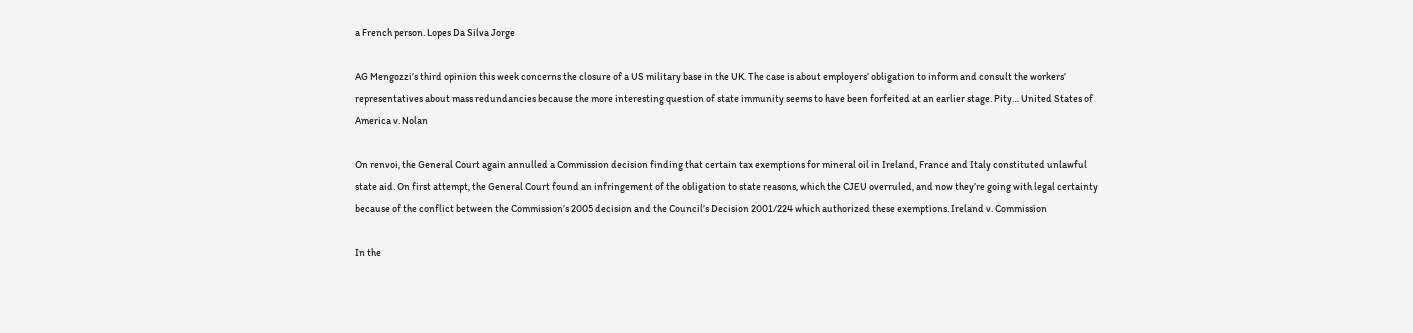a French person. Lopes Da Silva Jorge

AG Mengozzi’s third opinion this week concerns the closure of a US military base in the UK. The case is about employers’ obligation to inform and consult the workers’ representatives about mass redundancies because the more interesting question of state immunity seems to have been forfeited at an earlier stage. Pity… United States of America v. Nolan

On renvoi, the General Court again annulled a Commission decision finding that certain tax exemptions for mineral oil in Ireland, France and Italy constituted unlawful state aid. On first attempt, the General Court found an infringement of the obligation to state reasons, which the CJEU overruled, and now they’re going with legal certainty because of the conflict between the Commission’s 2005 decision and the Council’s Decision 2001/224 which authorized these exemptions. Ireland v. Commission

In the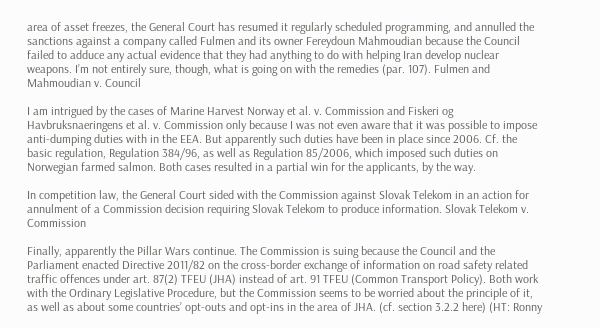area of asset freezes, the General Court has resumed it regularly scheduled programming, and annulled the sanctions against a company called Fulmen and its owner Fereydoun Mahmoudian because the Council failed to adduce any actual evidence that they had anything to do with helping Iran develop nuclear weapons. I’m not entirely sure, though, what is going on with the remedies (par. 107). Fulmen and Mahmoudian v. Council

I am intrigued by the cases of Marine Harvest Norway et al. v. Commission and Fiskeri og Havbruksnaeringens et al. v. Commission only because I was not even aware that it was possible to impose anti-dumping duties with in the EEA. But apparently such duties have been in place since 2006. Cf. the basic regulation, Regulation 384/96, as well as Regulation 85/2006, which imposed such duties on Norwegian farmed salmon. Both cases resulted in a partial win for the applicants, by the way.

In competition law, the General Court sided with the Commission against Slovak Telekom in an action for annulment of a Commission decision requiring Slovak Telekom to produce information. Slovak Telekom v. Commission

Finally, apparently the Pillar Wars continue. The Commission is suing because the Council and the Parliament enacted Directive 2011/82 on the cross-border exchange of information on road safety related traffic offences under art. 87(2) TFEU (JHA) instead of art. 91 TFEU (Common Transport Policy). Both work with the Ordinary Legislative Procedure, but the Commission seems to be worried about the principle of it, as well as about some countries’ opt-outs and opt-ins in the area of JHA. (cf. section 3.2.2 here) (HT: Ronny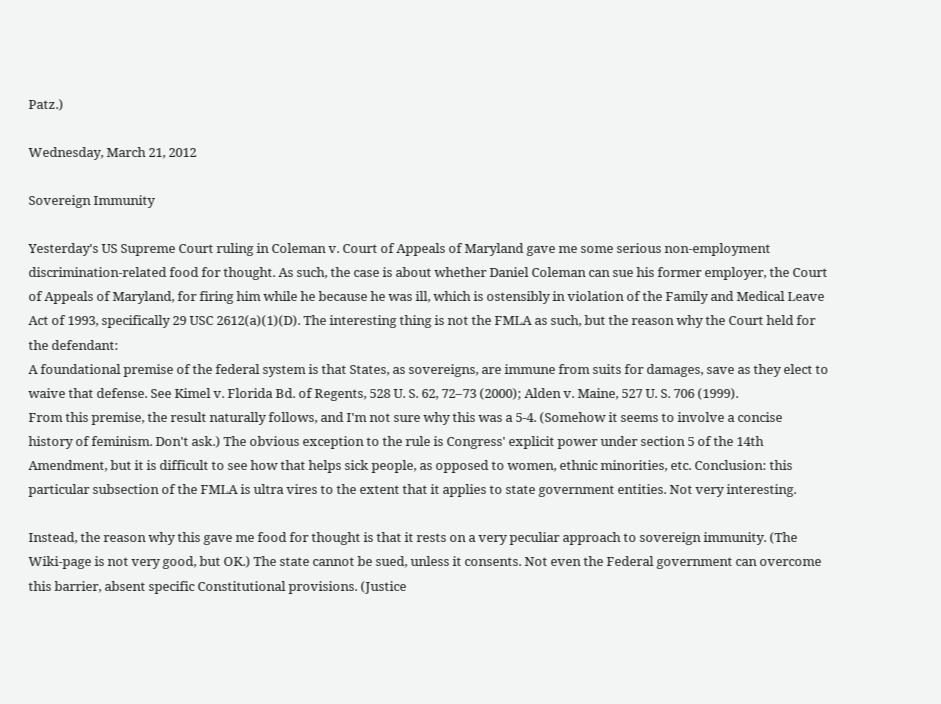Patz.)

Wednesday, March 21, 2012

Sovereign Immunity

Yesterday's US Supreme Court ruling in Coleman v. Court of Appeals of Maryland gave me some serious non-employment discrimination-related food for thought. As such, the case is about whether Daniel Coleman can sue his former employer, the Court of Appeals of Maryland, for firing him while he because he was ill, which is ostensibly in violation of the Family and Medical Leave Act of 1993, specifically 29 USC 2612(a)(1)(D). The interesting thing is not the FMLA as such, but the reason why the Court held for the defendant:
A foundational premise of the federal system is that States, as sovereigns, are immune from suits for damages, save as they elect to waive that defense. See Kimel v. Florida Bd. of Regents, 528 U. S. 62, 72–73 (2000); Alden v. Maine, 527 U. S. 706 (1999).
From this premise, the result naturally follows, and I'm not sure why this was a 5-4. (Somehow it seems to involve a concise history of feminism. Don't ask.) The obvious exception to the rule is Congress' explicit power under section 5 of the 14th Amendment, but it is difficult to see how that helps sick people, as opposed to women, ethnic minorities, etc. Conclusion: this particular subsection of the FMLA is ultra vires to the extent that it applies to state government entities. Not very interesting.

Instead, the reason why this gave me food for thought is that it rests on a very peculiar approach to sovereign immunity. (The Wiki-page is not very good, but OK.) The state cannot be sued, unless it consents. Not even the Federal government can overcome this barrier, absent specific Constitutional provisions. (Justice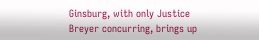Ginsburg, with only Justice Breyer concurring, brings up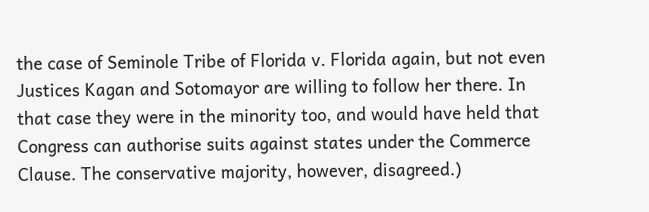the case of Seminole Tribe of Florida v. Florida again, but not even Justices Kagan and Sotomayor are willing to follow her there. In that case they were in the minority too, and would have held that Congress can authorise suits against states under the Commerce Clause. The conservative majority, however, disagreed.)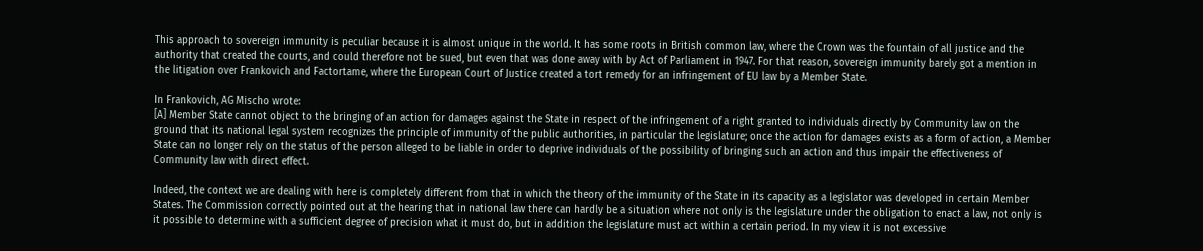This approach to sovereign immunity is peculiar because it is almost unique in the world. It has some roots in British common law, where the Crown was the fountain of all justice and the authority that created the courts, and could therefore not be sued, but even that was done away with by Act of Parliament in 1947. For that reason, sovereign immunity barely got a mention in the litigation over Frankovich and Factortame, where the European Court of Justice created a tort remedy for an infringement of EU law by a Member State.

In Frankovich, AG Mischo wrote:
[A] Member State cannot object to the bringing of an action for damages against the State in respect of the infringement of a right granted to individuals directly by Community law on the ground that its national legal system recognizes the principle of immunity of the public authorities, in particular the legislature; once the action for damages exists as a form of action, a Member State can no longer rely on the status of the person alleged to be liable in order to deprive individuals of the possibility of bringing such an action and thus impair the effectiveness of Community law with direct effect.

Indeed, the context we are dealing with here is completely different from that in which the theory of the immunity of the State in its capacity as a legislator was developed in certain Member States. The Commission correctly pointed out at the hearing that in national law there can hardly be a situation where not only is the legislature under the obligation to enact a law, not only is it possible to determine with a sufficient degree of precision what it must do, but in addition the legislature must act within a certain period. In my view it is not excessive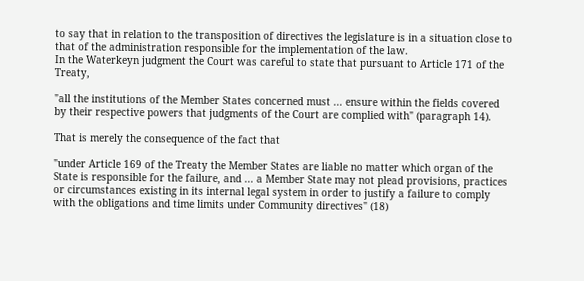to say that in relation to the transposition of directives the legislature is in a situation close to that of the administration responsible for the implementation of the law.
In the Waterkeyn judgment the Court was careful to state that pursuant to Article 171 of the Treaty,

"all the institutions of the Member States concerned must ... ensure within the fields covered by their respective powers that judgments of the Court are complied with" (paragraph 14).

That is merely the consequence of the fact that

"under Article 169 of the Treaty the Member States are liable no matter which organ of the State is responsible for the failure, and ... a Member State may not plead provisions, practices or circumstances existing in its internal legal system in order to justify a failure to comply with the obligations and time limits under Community directives" (18)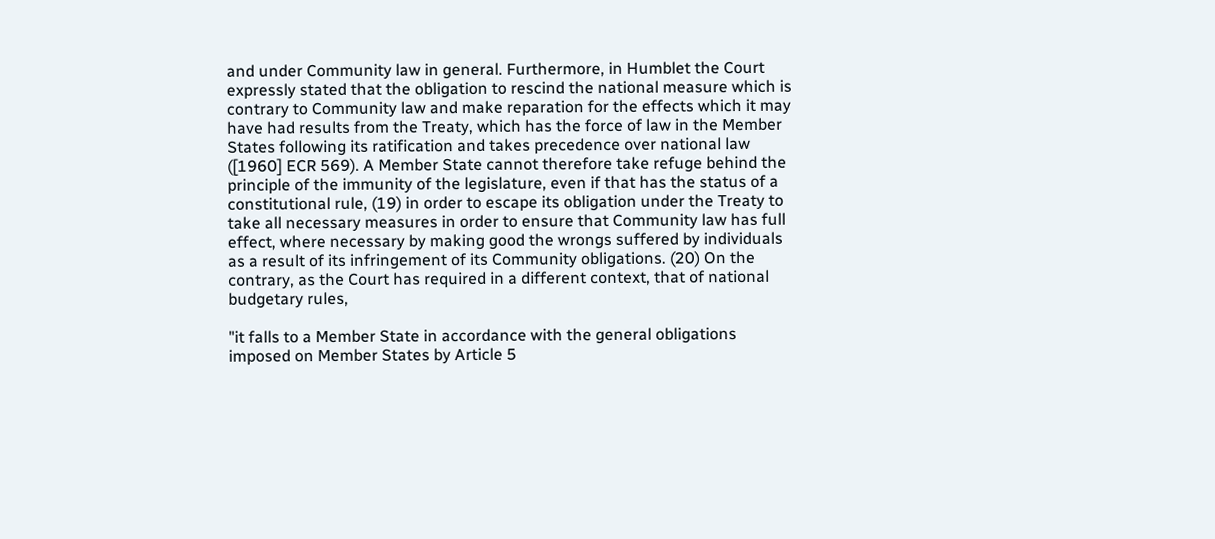and under Community law in general. Furthermore, in Humblet the Court expressly stated that the obligation to rescind the national measure which is contrary to Community law and make reparation for the effects which it may have had results from the Treaty, which has the force of law in the Member States following its ratification and takes precedence over national law ([1960] ECR 569). A Member State cannot therefore take refuge behind the principle of the immunity of the legislature, even if that has the status of a constitutional rule, (19) in order to escape its obligation under the Treaty to take all necessary measures in order to ensure that Community law has full effect, where necessary by making good the wrongs suffered by individuals as a result of its infringement of its Community obligations. (20) On the contrary, as the Court has required in a different context, that of national budgetary rules,

"it falls to a Member State in accordance with the general obligations imposed on Member States by Article 5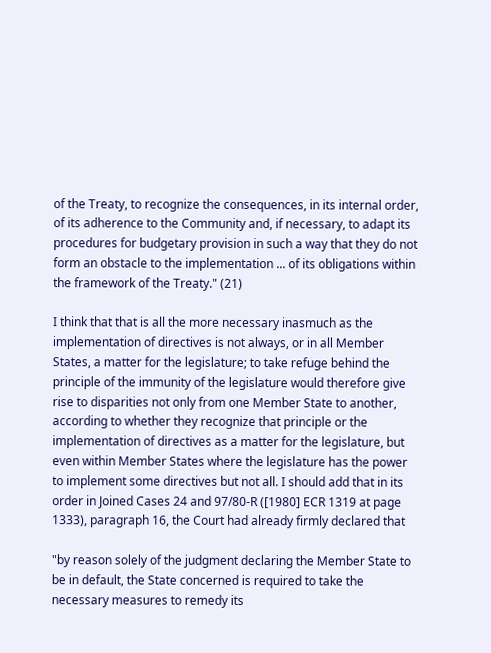of the Treaty, to recognize the consequences, in its internal order, of its adherence to the Community and, if necessary, to adapt its procedures for budgetary provision in such a way that they do not form an obstacle to the implementation ... of its obligations within the framework of the Treaty." (21)

I think that that is all the more necessary inasmuch as the implementation of directives is not always, or in all Member States, a matter for the legislature; to take refuge behind the principle of the immunity of the legislature would therefore give rise to disparities not only from one Member State to another, according to whether they recognize that principle or the implementation of directives as a matter for the legislature, but even within Member States where the legislature has the power to implement some directives but not all. I should add that in its order in Joined Cases 24 and 97/80-R ([1980] ECR 1319 at page 1333), paragraph 16, the Court had already firmly declared that

"by reason solely of the judgment declaring the Member State to be in default, the State concerned is required to take the necessary measures to remedy its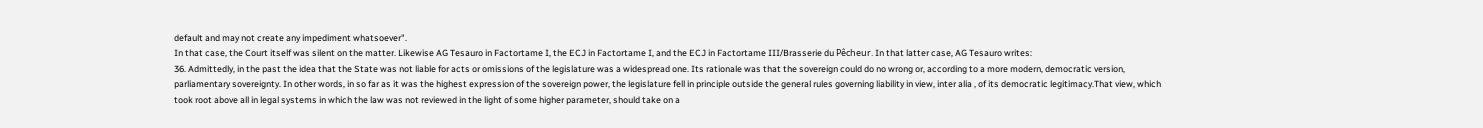default and may not create any impediment whatsoever".
In that case, the Court itself was silent on the matter. Likewise AG Tesauro in Factortame I, the ECJ in Factortame I, and the ECJ in Factortame III/Brasserie du Pêcheur. In that latter case, AG Tesauro writes:
36. Admittedly, in the past the idea that the State was not liable for acts or omissions of the legislature was a widespread one. Its rationale was that the sovereign could do no wrong or, according to a more modern, democratic version, parliamentary sovereignty. In other words, in so far as it was the highest expression of the sovereign power, the legislature fell in principle outside the general rules governing liability in view, inter alia , of its democratic legitimacy.That view, which took root above all in legal systems in which the law was not reviewed in the light of some higher parameter, should take on a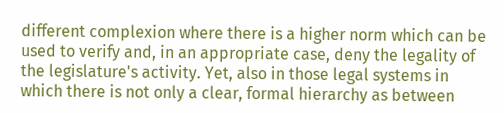different complexion where there is a higher norm which can be used to verify and, in an appropriate case, deny the legality of the legislature's activity. Yet, also in those legal systems in which there is not only a clear, formal hierarchy as between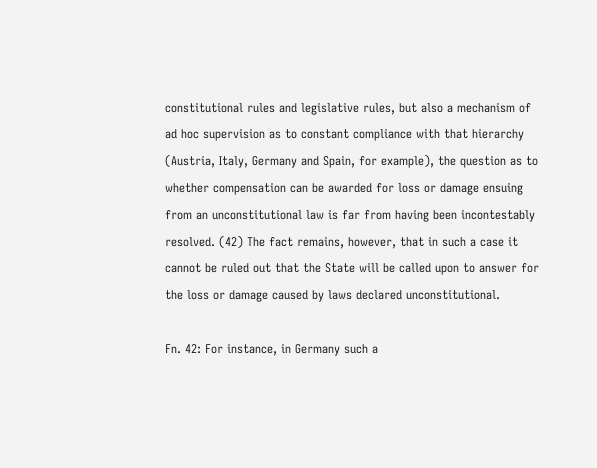constitutional rules and legislative rules, but also a mechanism of ad hoc supervision as to constant compliance with that hierarchy (Austria, Italy, Germany and Spain, for example), the question as to whether compensation can be awarded for loss or damage ensuing from an unconstitutional law is far from having been incontestably resolved. (42) The fact remains, however, that in such a case it cannot be ruled out that the State will be called upon to answer for the loss or damage caused by laws declared unconstitutional.

Fn. 42: For instance, in Germany such a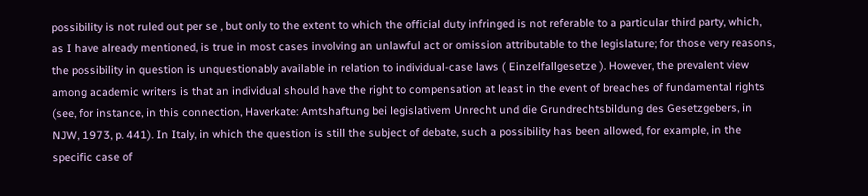possibility is not ruled out per se , but only to the extent to which the official duty infringed is not referable to a particular third party, which, as I have already mentioned, is true in most cases involving an unlawful act or omission attributable to the legislature; for those very reasons, the possibility in question is unquestionably available in relation to individual-case laws ( Einzelfallgesetze ). However, the prevalent view among academic writers is that an individual should have the right to compensation at least in the event of breaches of fundamental rights (see, for instance, in this connection, Haverkate: Amtshaftung bei legislativem Unrecht und die Grundrechtsbildung des Gesetzgebers, in NJW, 1973, p. 441). In Italy, in which the question is still the subject of debate, such a possibility has been allowed, for example, in the specific case of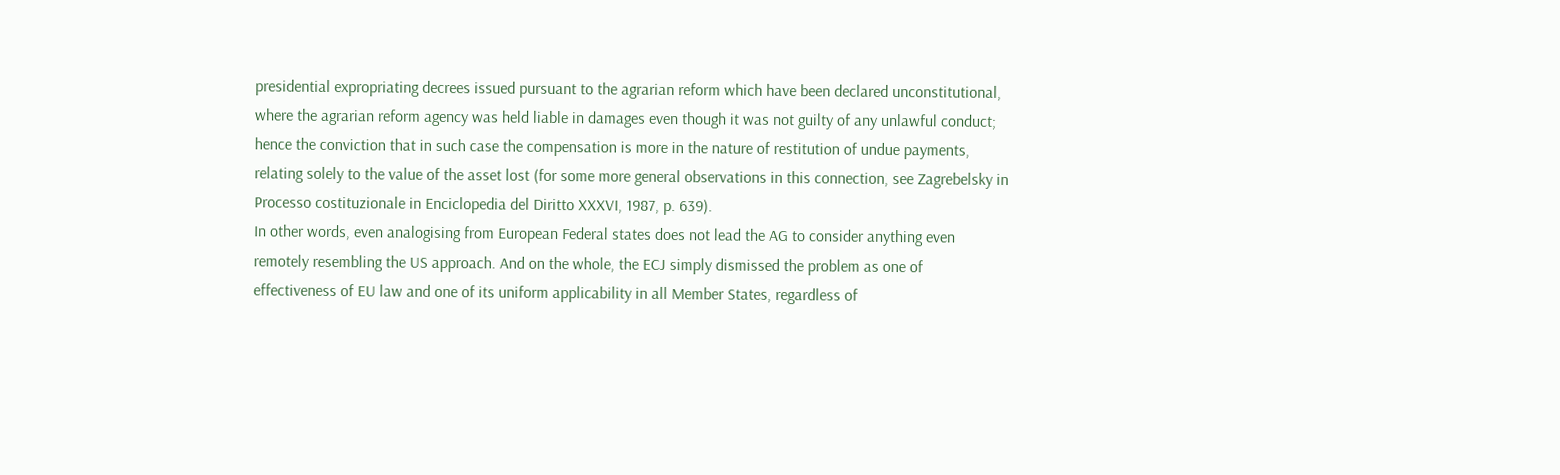presidential expropriating decrees issued pursuant to the agrarian reform which have been declared unconstitutional, where the agrarian reform agency was held liable in damages even though it was not guilty of any unlawful conduct; hence the conviction that in such case the compensation is more in the nature of restitution of undue payments, relating solely to the value of the asset lost (for some more general observations in this connection, see Zagrebelsky in Processo costituzionale in Enciclopedia del Diritto XXXVI, 1987, p. 639).
In other words, even analogising from European Federal states does not lead the AG to consider anything even remotely resembling the US approach. And on the whole, the ECJ simply dismissed the problem as one of effectiveness of EU law and one of its uniform applicability in all Member States, regardless of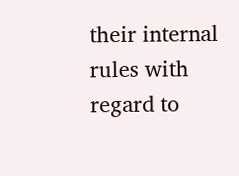their internal rules with regard to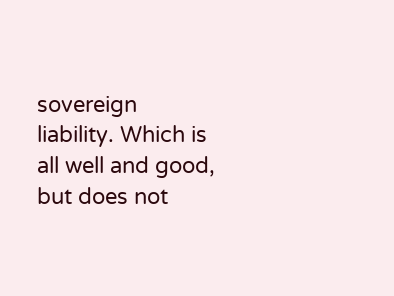sovereign liability. Which is all well and good, but does not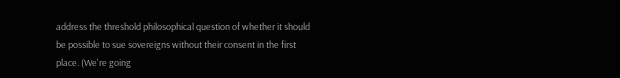address the threshold philosophical question of whether it should be possible to sue sovereigns without their consent in the first place. (We're going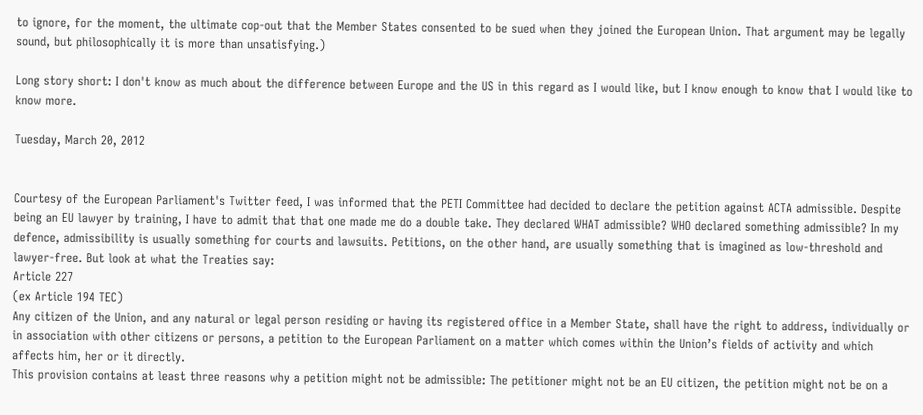to ignore, for the moment, the ultimate cop-out that the Member States consented to be sued when they joined the European Union. That argument may be legally sound, but philosophically it is more than unsatisfying.)

Long story short: I don't know as much about the difference between Europe and the US in this regard as I would like, but I know enough to know that I would like to know more.

Tuesday, March 20, 2012


Courtesy of the European Parliament's Twitter feed, I was informed that the PETI Committee had decided to declare the petition against ACTA admissible. Despite being an EU lawyer by training, I have to admit that that one made me do a double take. They declared WHAT admissible? WHO declared something admissible? In my defence, admissibility is usually something for courts and lawsuits. Petitions, on the other hand, are usually something that is imagined as low-threshold and lawyer-free. But look at what the Treaties say:
Article 227
(ex Article 194 TEC)
Any citizen of the Union, and any natural or legal person residing or having its registered office in a Member State, shall have the right to address, individually or in association with other citizens or persons, a petition to the European Parliament on a matter which comes within the Union’s fields of activity and which affects him, her or it directly.
This provision contains at least three reasons why a petition might not be admissible: The petitioner might not be an EU citizen, the petition might not be on a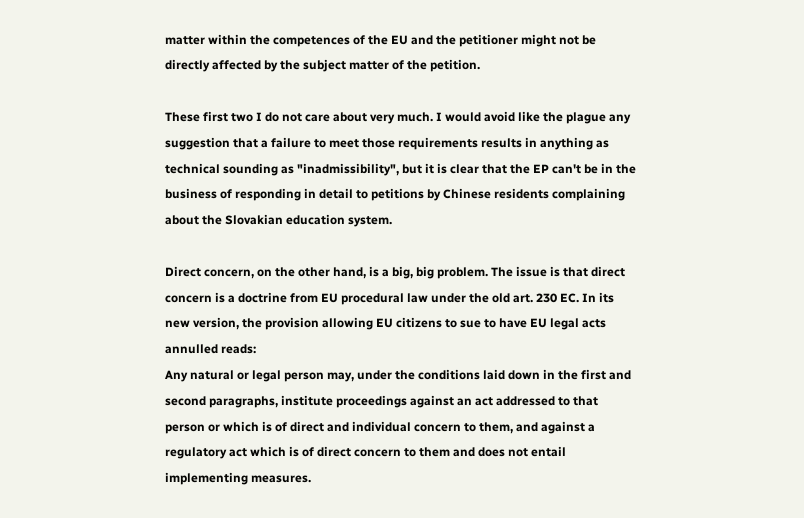matter within the competences of the EU and the petitioner might not be directly affected by the subject matter of the petition.

These first two I do not care about very much. I would avoid like the plague any suggestion that a failure to meet those requirements results in anything as technical sounding as "inadmissibility", but it is clear that the EP can't be in the business of responding in detail to petitions by Chinese residents complaining about the Slovakian education system.

Direct concern, on the other hand, is a big, big problem. The issue is that direct concern is a doctrine from EU procedural law under the old art. 230 EC. In its new version, the provision allowing EU citizens to sue to have EU legal acts annulled reads:
Any natural or legal person may, under the conditions laid down in the first and second paragraphs, institute proceedings against an act addressed to that person or which is of direct and individual concern to them, and against a regulatory act which is of direct concern to them and does not entail implementing measures.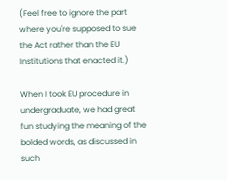(Feel free to ignore the part where you're supposed to sue the Act rather than the EU Institutions that enacted it.)

When I took EU procedure in undergraduate, we had great fun studying the meaning of the bolded words, as discussed in such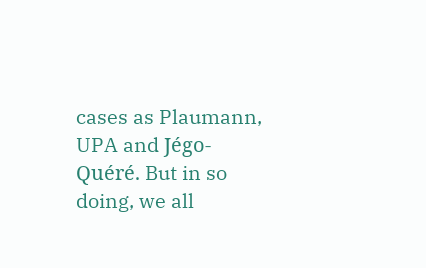cases as Plaumann, UPA and Jégo-Quéré. But in so doing, we all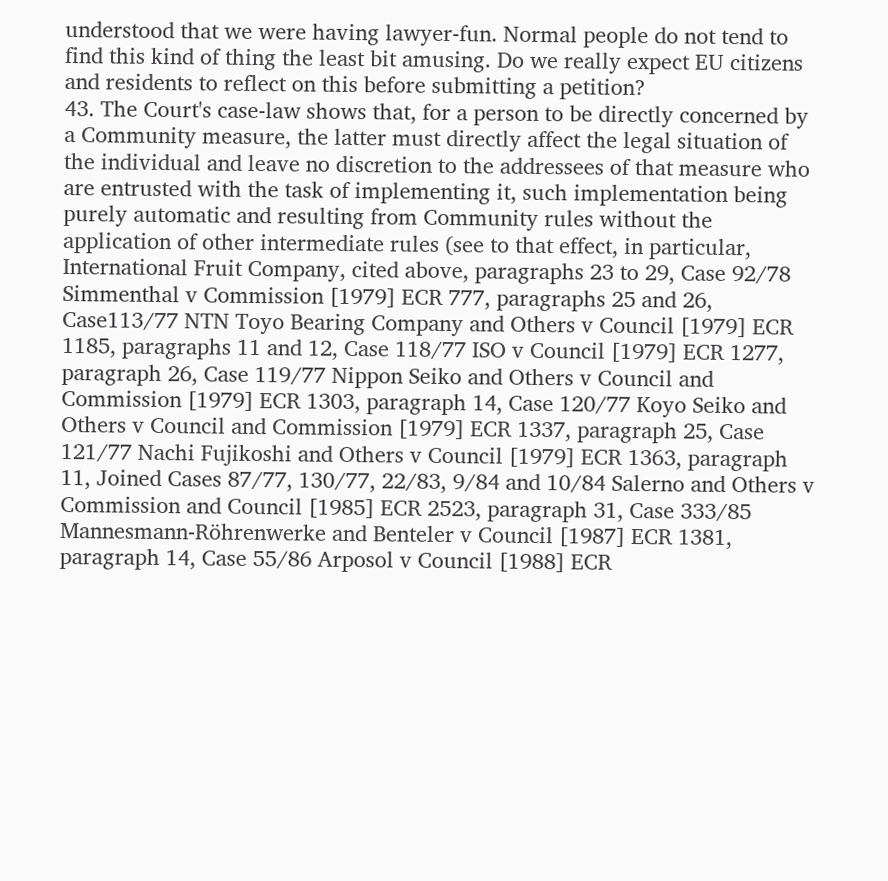understood that we were having lawyer-fun. Normal people do not tend to find this kind of thing the least bit amusing. Do we really expect EU citizens and residents to reflect on this before submitting a petition?
43. The Court's case-law shows that, for a person to be directly concerned by a Community measure, the latter must directly affect the legal situation of the individual and leave no discretion to the addressees of that measure who are entrusted with the task of implementing it, such implementation being purely automatic and resulting from Community rules without the application of other intermediate rules (see to that effect, in particular, International Fruit Company, cited above, paragraphs 23 to 29, Case 92/78 Simmenthal v Commission [1979] ECR 777, paragraphs 25 and 26, Case113/77 NTN Toyo Bearing Company and Others v Council [1979] ECR 1185, paragraphs 11 and 12, Case 118/77 ISO v Council [1979] ECR 1277, paragraph 26, Case 119/77 Nippon Seiko and Others v Council and Commission [1979] ECR 1303, paragraph 14, Case 120/77 Koyo Seiko and Others v Council and Commission [1979] ECR 1337, paragraph 25, Case 121/77 Nachi Fujikoshi and Others v Council [1979] ECR 1363, paragraph 11, Joined Cases 87/77, 130/77, 22/83, 9/84 and 10/84 Salerno and Others v Commission and Council [1985] ECR 2523, paragraph 31, Case 333/85 Mannesmann-Röhrenwerke and Benteler v Council [1987] ECR 1381, paragraph 14, Case 55/86 Arposol v Council [1988] ECR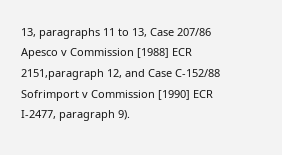13, paragraphs 11 to 13, Case 207/86 Apesco v Commission [1988] ECR 2151,paragraph 12, and Case C-152/88 Sofrimport v Commission [1990] ECR I-2477, paragraph 9).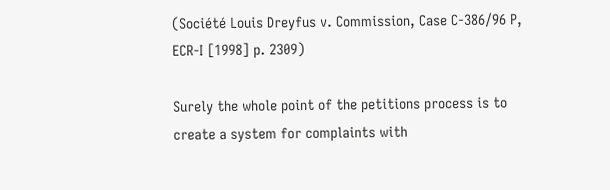(Société Louis Dreyfus v. Commission, Case C-386/96 P, ECR-I [1998] p. 2309)

Surely the whole point of the petitions process is to create a system for complaints with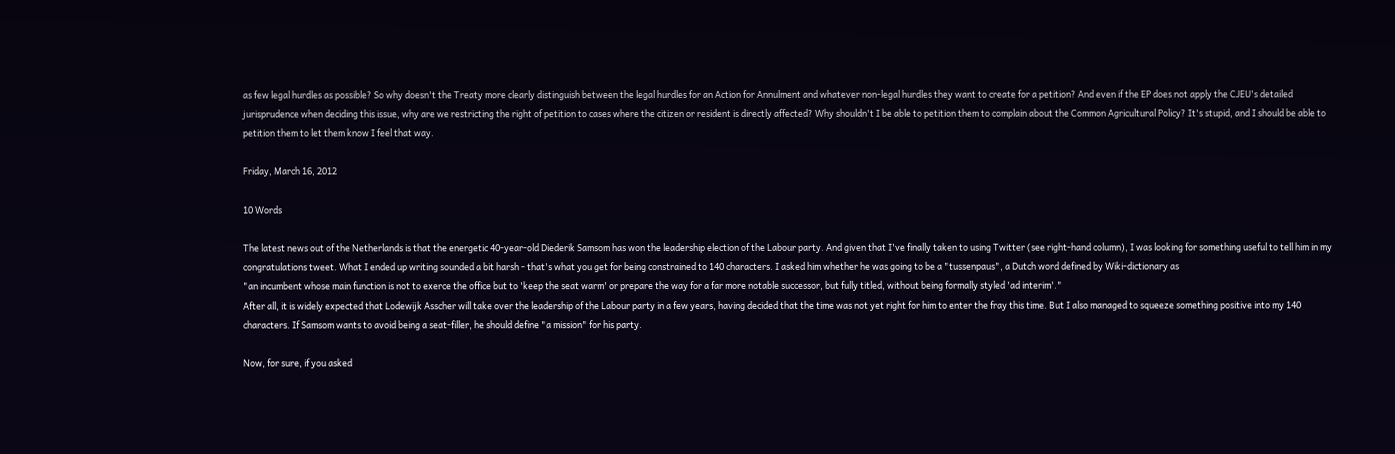as few legal hurdles as possible? So why doesn't the Treaty more clearly distinguish between the legal hurdles for an Action for Annulment and whatever non-legal hurdles they want to create for a petition? And even if the EP does not apply the CJEU's detailed jurisprudence when deciding this issue, why are we restricting the right of petition to cases where the citizen or resident is directly affected? Why shouldn't I be able to petition them to complain about the Common Agricultural Policy? It's stupid, and I should be able to petition them to let them know I feel that way.

Friday, March 16, 2012

10 Words

The latest news out of the Netherlands is that the energetic 40-year-old Diederik Samsom has won the leadership election of the Labour party. And given that I've finally taken to using Twitter (see right-hand column), I was looking for something useful to tell him in my congratulations tweet. What I ended up writing sounded a bit harsh - that's what you get for being constrained to 140 characters. I asked him whether he was going to be a "tussenpaus", a Dutch word defined by Wiki-dictionary as
"an incumbent whose main function is not to exerce the office but to 'keep the seat warm' or prepare the way for a far more notable successor, but fully titled, without being formally styled 'ad interim'."
After all, it is widely expected that Lodewijk Asscher will take over the leadership of the Labour party in a few years, having decided that the time was not yet right for him to enter the fray this time. But I also managed to squeeze something positive into my 140 characters. If Samsom wants to avoid being a seat-filler, he should define "a mission" for his party.

Now, for sure, if you asked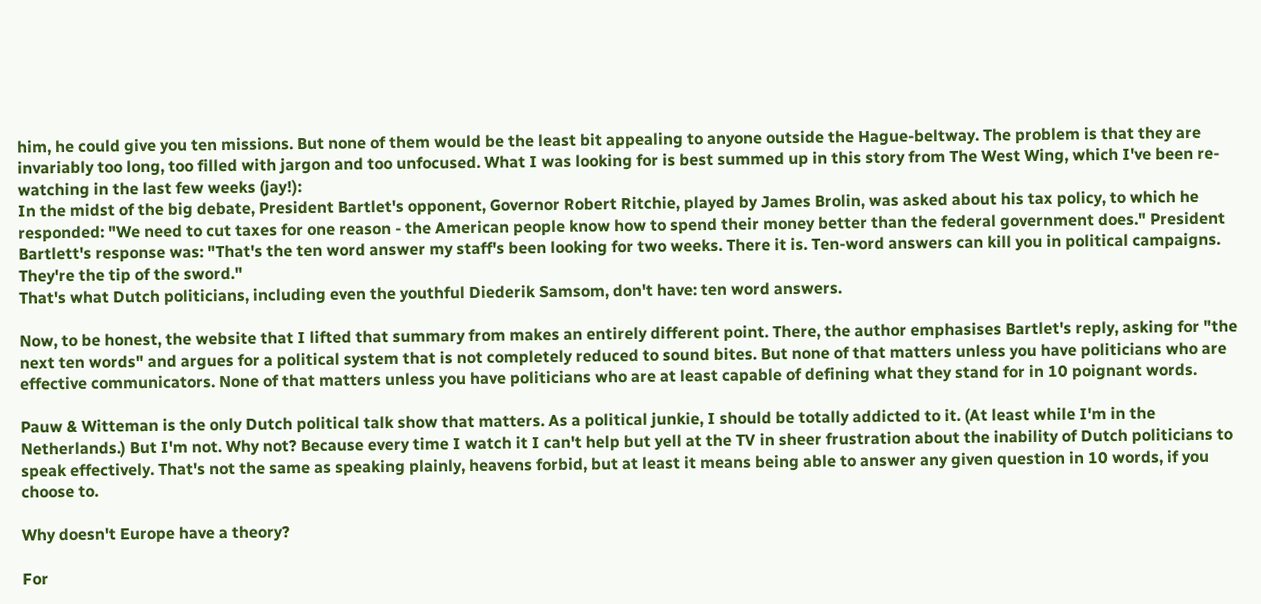him, he could give you ten missions. But none of them would be the least bit appealing to anyone outside the Hague-beltway. The problem is that they are invariably too long, too filled with jargon and too unfocused. What I was looking for is best summed up in this story from The West Wing, which I've been re-watching in the last few weeks (jay!):
In the midst of the big debate, President Bartlet's opponent, Governor Robert Ritchie, played by James Brolin, was asked about his tax policy, to which he responded: "We need to cut taxes for one reason - the American people know how to spend their money better than the federal government does." President Bartlett's response was: "That's the ten word answer my staff's been looking for two weeks. There it is. Ten-word answers can kill you in political campaigns. They're the tip of the sword."
That's what Dutch politicians, including even the youthful Diederik Samsom, don't have: ten word answers.

Now, to be honest, the website that I lifted that summary from makes an entirely different point. There, the author emphasises Bartlet's reply, asking for "the next ten words" and argues for a political system that is not completely reduced to sound bites. But none of that matters unless you have politicians who are effective communicators. None of that matters unless you have politicians who are at least capable of defining what they stand for in 10 poignant words.

Pauw & Witteman is the only Dutch political talk show that matters. As a political junkie, I should be totally addicted to it. (At least while I'm in the Netherlands.) But I'm not. Why not? Because every time I watch it I can't help but yell at the TV in sheer frustration about the inability of Dutch politicians to speak effectively. That's not the same as speaking plainly, heavens forbid, but at least it means being able to answer any given question in 10 words, if you choose to.

Why doesn't Europe have a theory?

For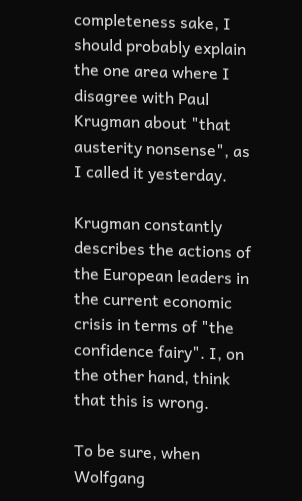completeness sake, I should probably explain the one area where I disagree with Paul Krugman about "that austerity nonsense", as I called it yesterday.

Krugman constantly describes the actions of the European leaders in the current economic crisis in terms of "the confidence fairy". I, on the other hand, think that this is wrong.

To be sure, when Wolfgang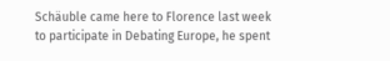Schäuble came here to Florence last week to participate in Debating Europe, he spent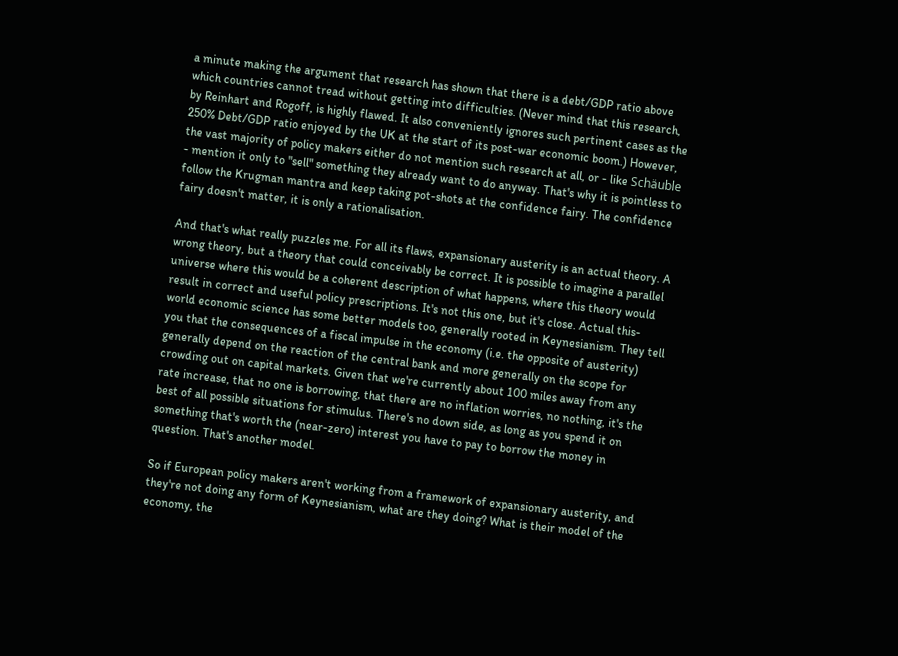a minute making the argument that research has shown that there is a debt/GDP ratio above which countries cannot tread without getting into difficulties. (Never mind that this research, by Reinhart and Rogoff, is highly flawed. It also conveniently ignores such pertinent cases as the 250% Debt/GDP ratio enjoyed by the UK at the start of its post-war economic boom.) However, the vast majority of policy makers either do not mention such research at all, or - like Schäuble - mention it only to "sell" something they already want to do anyway. That's why it is pointless to follow the Krugman mantra and keep taking pot-shots at the confidence fairy. The confidence fairy doesn't matter, it is only a rationalisation.

And that's what really puzzles me. For all its flaws, expansionary austerity is an actual theory. A wrong theory, but a theory that could conceivably be correct. It is possible to imagine a parallel universe where this would be a coherent description of what happens, where this theory would result in correct and useful policy prescriptions. It's not this one, but it's close. Actual this-world economic science has some better models too, generally rooted in Keynesianism. They tell you that the consequences of a fiscal impulse in the economy (i.e. the opposite of austerity) generally depend on the reaction of the central bank and more generally on the scope for crowding out on capital markets. Given that we're currently about 100 miles away from any rate increase, that no one is borrowing, that there are no inflation worries, no nothing, it's the best of all possible situations for stimulus. There's no down side, as long as you spend it on something that's worth the (near-zero) interest you have to pay to borrow the money in question. That's another model.

So if European policy makers aren't working from a framework of expansionary austerity, and they're not doing any form of Keynesianism, what are they doing? What is their model of the economy, the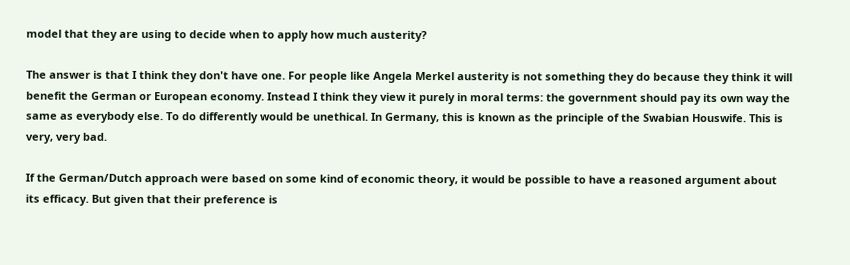model that they are using to decide when to apply how much austerity?

The answer is that I think they don't have one. For people like Angela Merkel austerity is not something they do because they think it will benefit the German or European economy. Instead I think they view it purely in moral terms: the government should pay its own way the same as everybody else. To do differently would be unethical. In Germany, this is known as the principle of the Swabian Houswife. This is very, very bad.

If the German/Dutch approach were based on some kind of economic theory, it would be possible to have a reasoned argument about its efficacy. But given that their preference is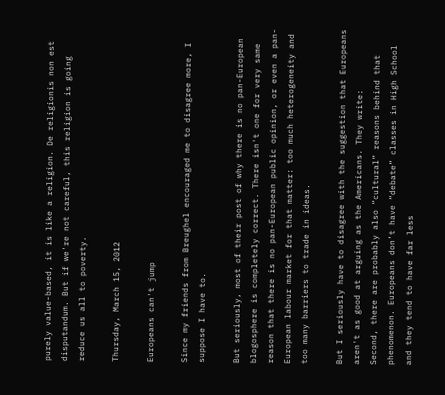purely value-based, it is like a religion. De religionis non est disputandum. But if we're not careful, this religion is going reduce us all to poverty.

Thursday, March 15, 2012

Europeans can't jump

Since my friends from Breughel encouraged me to disagree more, I suppose I have to.

But seriously, most of their post of why there is no pan-European blogosphere is completely correct. There isn't one for very same reason that there is no pan-European public opinion, or even a pan-European labour market for that matter: too much heterogeneity and too many barriers to trade in ideas.

But I seriously have to disagree with the suggestion that Europeans aren't as good at arguing as the Americans. They write:
Second, there are probably also “cultural” reasons behind that phenomenon. Europeans don’t have “debate” classes in High School and they tend to have far less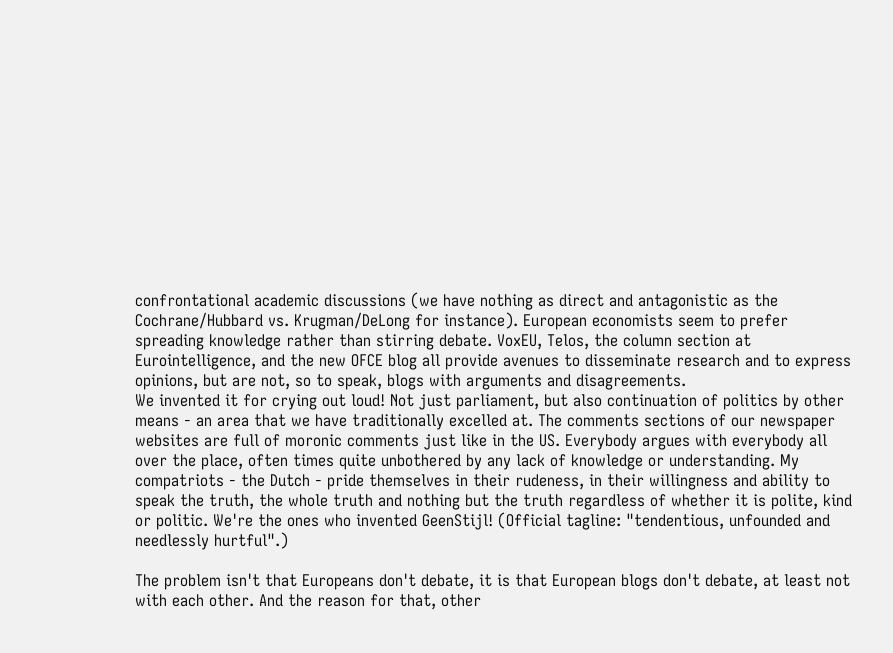confrontational academic discussions (we have nothing as direct and antagonistic as the Cochrane/Hubbard vs. Krugman/DeLong for instance). European economists seem to prefer spreading knowledge rather than stirring debate. VoxEU, Telos, the column section at Eurointelligence, and the new OFCE blog all provide avenues to disseminate research and to express opinions, but are not, so to speak, blogs with arguments and disagreements.
We invented it for crying out loud! Not just parliament, but also continuation of politics by other means - an area that we have traditionally excelled at. The comments sections of our newspaper websites are full of moronic comments just like in the US. Everybody argues with everybody all over the place, often times quite unbothered by any lack of knowledge or understanding. My compatriots - the Dutch - pride themselves in their rudeness, in their willingness and ability to speak the truth, the whole truth and nothing but the truth regardless of whether it is polite, kind or politic. We're the ones who invented GeenStijl! (Official tagline: "tendentious, unfounded and needlessly hurtful".)

The problem isn't that Europeans don't debate, it is that European blogs don't debate, at least not with each other. And the reason for that, other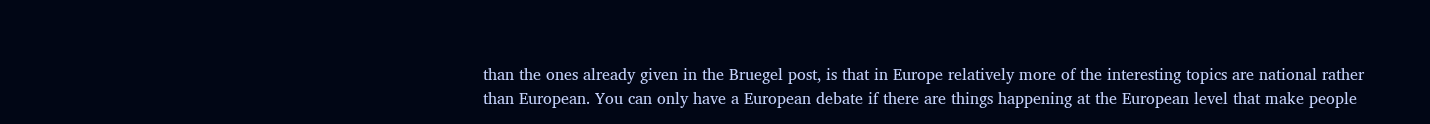than the ones already given in the Bruegel post, is that in Europe relatively more of the interesting topics are national rather than European. You can only have a European debate if there are things happening at the European level that make people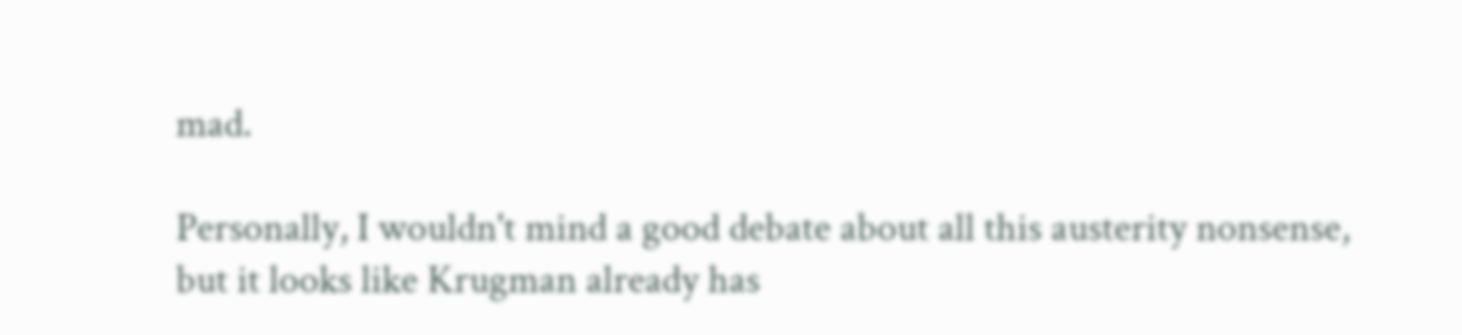mad.

Personally, I wouldn't mind a good debate about all this austerity nonsense, but it looks like Krugman already has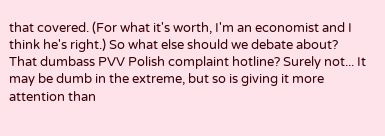that covered. (For what it's worth, I'm an economist and I think he's right.) So what else should we debate about? That dumbass PVV Polish complaint hotline? Surely not... It may be dumb in the extreme, but so is giving it more attention than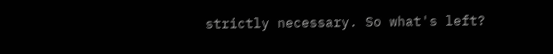strictly necessary. So what's left?